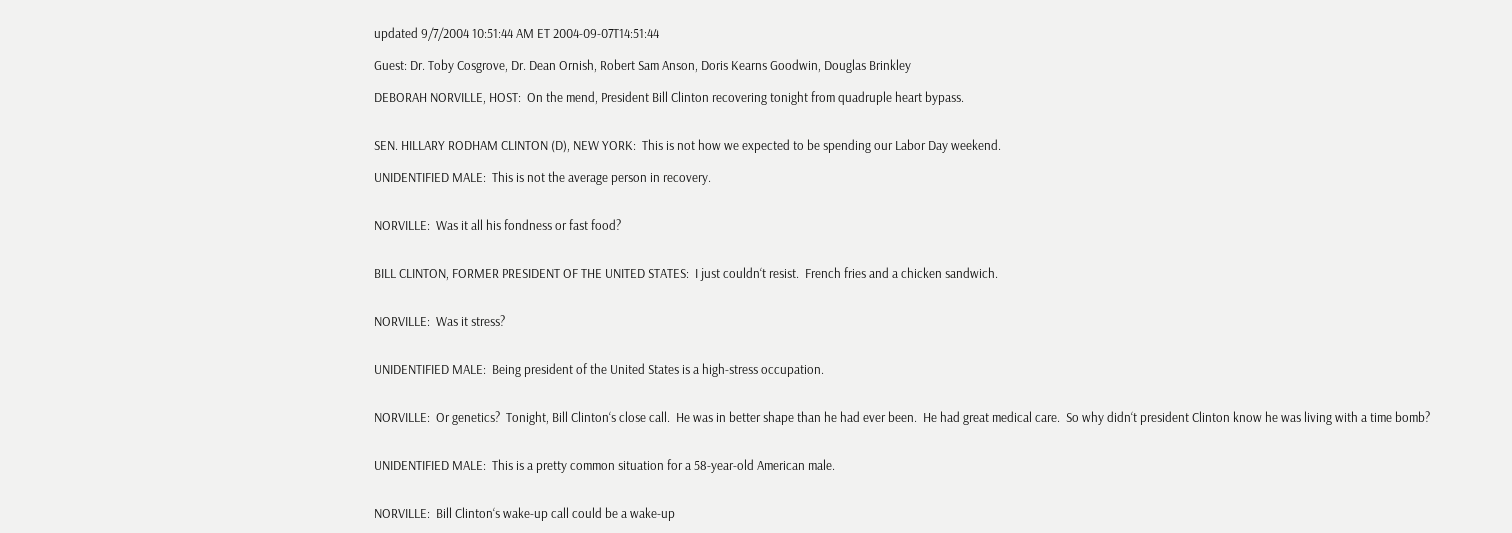updated 9/7/2004 10:51:44 AM ET 2004-09-07T14:51:44

Guest: Dr. Toby Cosgrove, Dr. Dean Ornish, Robert Sam Anson, Doris Kearns Goodwin, Douglas Brinkley

DEBORAH NORVILLE, HOST:  On the mend, President Bill Clinton recovering tonight from quadruple heart bypass.


SEN. HILLARY RODHAM CLINTON (D), NEW YORK:  This is not how we expected to be spending our Labor Day weekend.

UNIDENTIFIED MALE:  This is not the average person in recovery.


NORVILLE:  Was it all his fondness or fast food?


BILL CLINTON, FORMER PRESIDENT OF THE UNITED STATES:  I just couldn‘t resist.  French fries and a chicken sandwich.


NORVILLE:  Was it stress?


UNIDENTIFIED MALE:  Being president of the United States is a high-stress occupation.


NORVILLE:  Or genetics?  Tonight, Bill Clinton‘s close call.  He was in better shape than he had ever been.  He had great medical care.  So why didn‘t president Clinton know he was living with a time bomb?


UNIDENTIFIED MALE:  This is a pretty common situation for a 58-year-old American male.


NORVILLE:  Bill Clinton‘s wake-up call could be a wake-up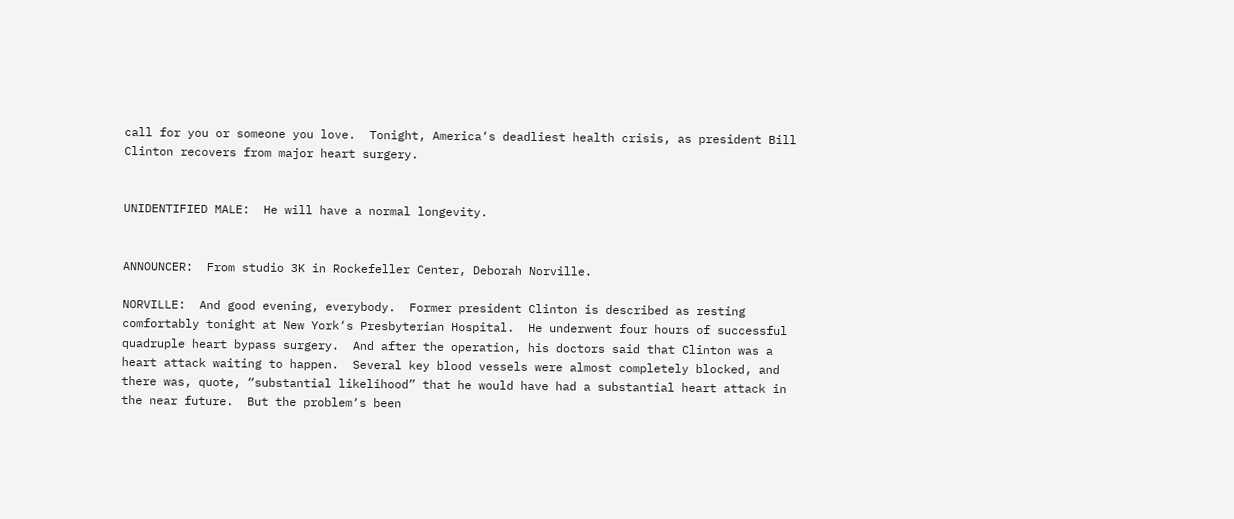call for you or someone you love.  Tonight, America‘s deadliest health crisis, as president Bill Clinton recovers from major heart surgery.


UNIDENTIFIED MALE:  He will have a normal longevity.


ANNOUNCER:  From studio 3K in Rockefeller Center, Deborah Norville.

NORVILLE:  And good evening, everybody.  Former president Clinton is described as resting comfortably tonight at New York‘s Presbyterian Hospital.  He underwent four hours of successful quadruple heart bypass surgery.  And after the operation, his doctors said that Clinton was a heart attack waiting to happen.  Several key blood vessels were almost completely blocked, and there was, quote, “substantial likelihood” that he would have had a substantial heart attack in the near future.  But the problem‘s been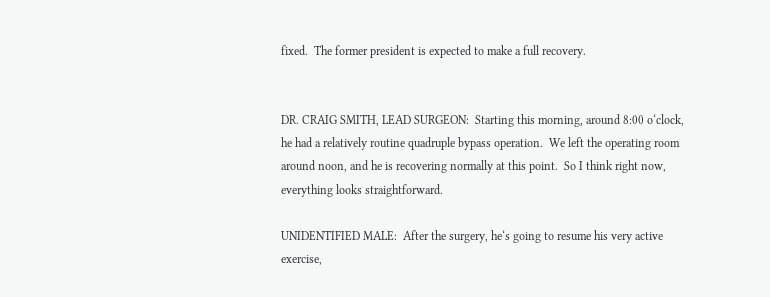fixed.  The former president is expected to make a full recovery.


DR. CRAIG SMITH, LEAD SURGEON:  Starting this morning, around 8:00 o‘clock, he had a relatively routine quadruple bypass operation.  We left the operating room around noon, and he is recovering normally at this point.  So I think right now, everything looks straightforward.

UNIDENTIFIED MALE:  After the surgery, he‘s going to resume his very active exercise,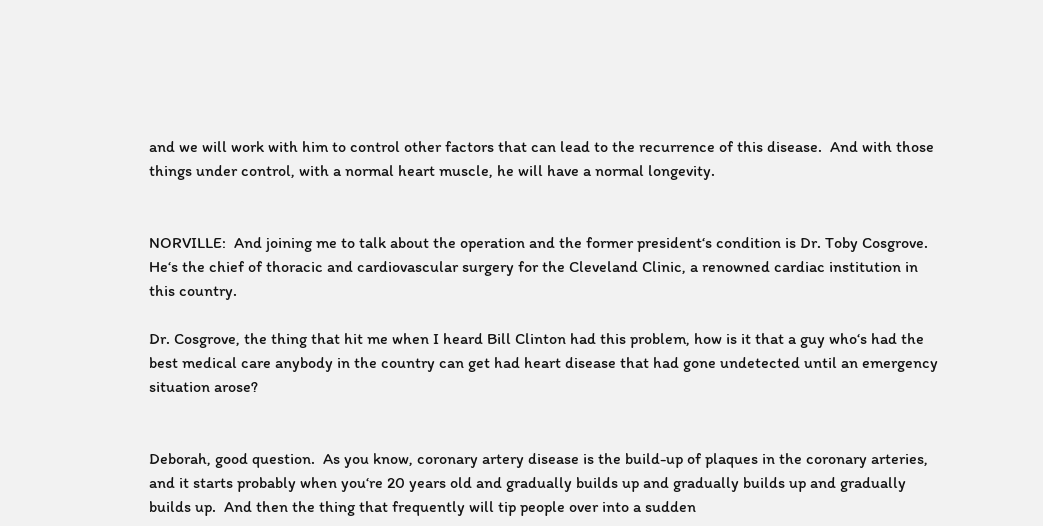and we will work with him to control other factors that can lead to the recurrence of this disease.  And with those things under control, with a normal heart muscle, he will have a normal longevity.


NORVILLE:  And joining me to talk about the operation and the former president‘s condition is Dr. Toby Cosgrove.  He‘s the chief of thoracic and cardiovascular surgery for the Cleveland Clinic, a renowned cardiac institution in this country.

Dr. Cosgrove, the thing that hit me when I heard Bill Clinton had this problem, how is it that a guy who‘s had the best medical care anybody in the country can get had heart disease that had gone undetected until an emergency situation arose?


Deborah, good question.  As you know, coronary artery disease is the build-up of plaques in the coronary arteries, and it starts probably when you‘re 20 years old and gradually builds up and gradually builds up and gradually builds up.  And then the thing that frequently will tip people over into a sudden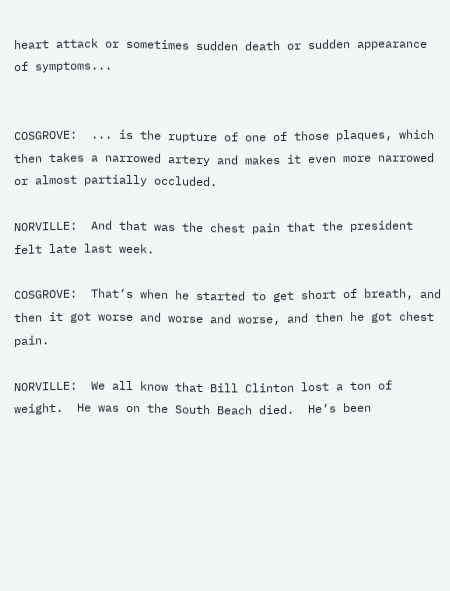heart attack or sometimes sudden death or sudden appearance of symptoms...


COSGROVE:  ... is the rupture of one of those plaques, which then takes a narrowed artery and makes it even more narrowed or almost partially occluded.

NORVILLE:  And that was the chest pain that the president felt late last week.

COSGROVE:  That‘s when he started to get short of breath, and then it got worse and worse and worse, and then he got chest pain.

NORVILLE:  We all know that Bill Clinton lost a ton of weight.  He was on the South Beach died.  He‘s been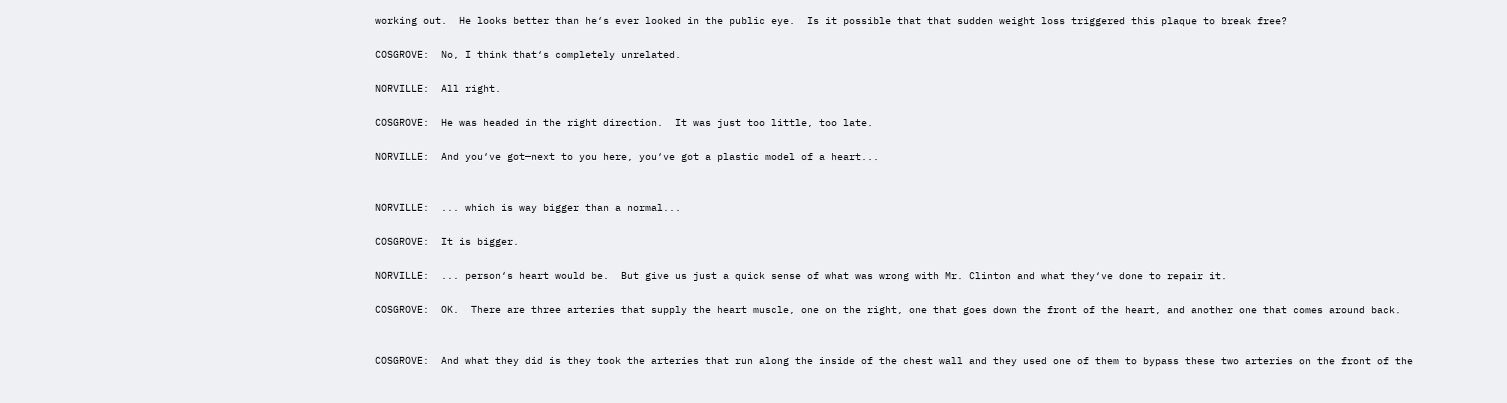working out.  He looks better than he‘s ever looked in the public eye.  Is it possible that that sudden weight loss triggered this plaque to break free?

COSGROVE:  No, I think that‘s completely unrelated.

NORVILLE:  All right.

COSGROVE:  He was headed in the right direction.  It was just too little, too late.

NORVILLE:  And you‘ve got—next to you here, you‘ve got a plastic model of a heart...


NORVILLE:  ... which is way bigger than a normal...

COSGROVE:  It is bigger.

NORVILLE:  ... person‘s heart would be.  But give us just a quick sense of what was wrong with Mr. Clinton and what they‘ve done to repair it.

COSGROVE:  OK.  There are three arteries that supply the heart muscle, one on the right, one that goes down the front of the heart, and another one that comes around back.


COSGROVE:  And what they did is they took the arteries that run along the inside of the chest wall and they used one of them to bypass these two arteries on the front of the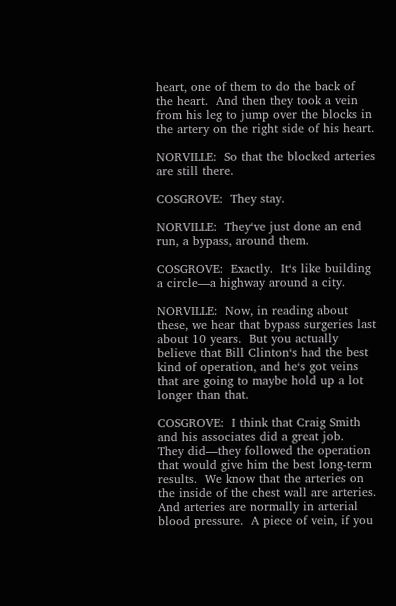heart, one of them to do the back of the heart.  And then they took a vein from his leg to jump over the blocks in the artery on the right side of his heart.

NORVILLE:  So that the blocked arteries are still there.

COSGROVE:  They stay.

NORVILLE:  They‘ve just done an end run, a bypass, around them.

COSGROVE:  Exactly.  It‘s like building a circle—a highway around a city.

NORVILLE:  Now, in reading about these, we hear that bypass surgeries last about 10 years.  But you actually believe that Bill Clinton‘s had the best kind of operation, and he‘s got veins that are going to maybe hold up a lot longer than that.

COSGROVE:  I think that Craig Smith and his associates did a great job.  They did—they followed the operation that would give him the best long-term results.  We know that the arteries on the inside of the chest wall are arteries.  And arteries are normally in arterial blood pressure.  A piece of vein, if you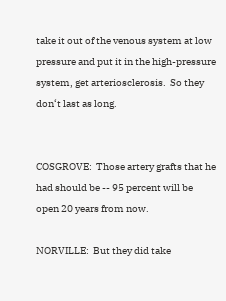take it out of the venous system at low pressure and put it in the high-pressure system, get arteriosclerosis.  So they don‘t last as long.


COSGROVE:  Those artery grafts that he had should be -- 95 percent will be open 20 years from now.

NORVILLE:  But they did take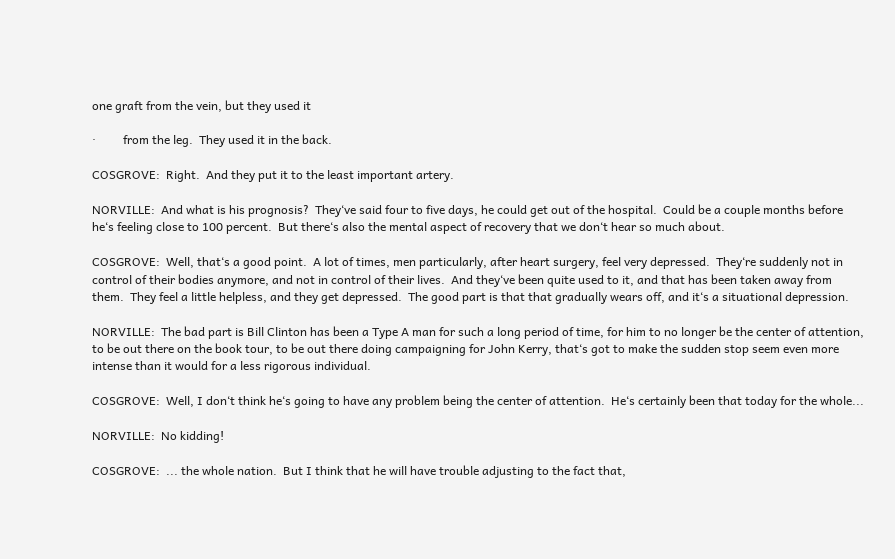one graft from the vein, but they used it

·         from the leg.  They used it in the back.

COSGROVE:  Right.  And they put it to the least important artery.

NORVILLE:  And what is his prognosis?  They‘ve said four to five days, he could get out of the hospital.  Could be a couple months before he‘s feeling close to 100 percent.  But there‘s also the mental aspect of recovery that we don‘t hear so much about.

COSGROVE:  Well, that‘s a good point.  A lot of times, men particularly, after heart surgery, feel very depressed.  They‘re suddenly not in control of their bodies anymore, and not in control of their lives.  And they‘ve been quite used to it, and that has been taken away from them.  They feel a little helpless, and they get depressed.  The good part is that that gradually wears off, and it‘s a situational depression.

NORVILLE:  The bad part is Bill Clinton has been a Type A man for such a long period of time, for him to no longer be the center of attention, to be out there on the book tour, to be out there doing campaigning for John Kerry, that‘s got to make the sudden stop seem even more intense than it would for a less rigorous individual.

COSGROVE:  Well, I don‘t think he‘s going to have any problem being the center of attention.  He‘s certainly been that today for the whole...

NORVILLE:  No kidding!

COSGROVE:  ... the whole nation.  But I think that he will have trouble adjusting to the fact that,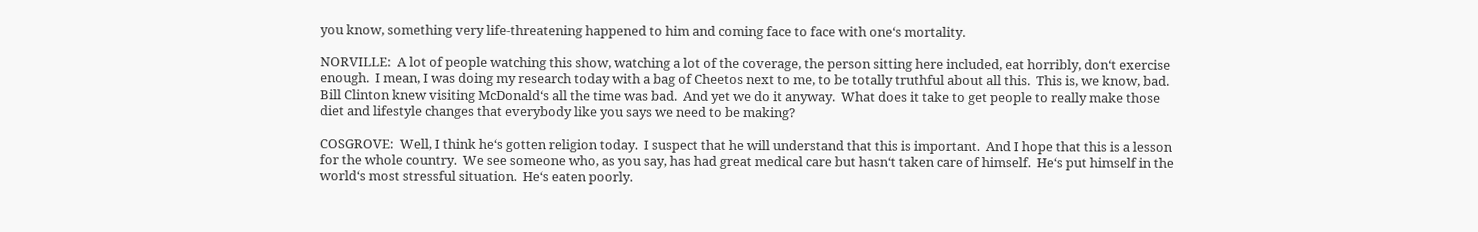you know, something very life-threatening happened to him and coming face to face with one‘s mortality.

NORVILLE:  A lot of people watching this show, watching a lot of the coverage, the person sitting here included, eat horribly, don‘t exercise enough.  I mean, I was doing my research today with a bag of Cheetos next to me, to be totally truthful about all this.  This is, we know, bad.  Bill Clinton knew visiting McDonald‘s all the time was bad.  And yet we do it anyway.  What does it take to get people to really make those diet and lifestyle changes that everybody like you says we need to be making?

COSGROVE:  Well, I think he‘s gotten religion today.  I suspect that he will understand that this is important.  And I hope that this is a lesson for the whole country.  We see someone who, as you say, has had great medical care but hasn‘t taken care of himself.  He‘s put himself in the world‘s most stressful situation.  He‘s eaten poorly.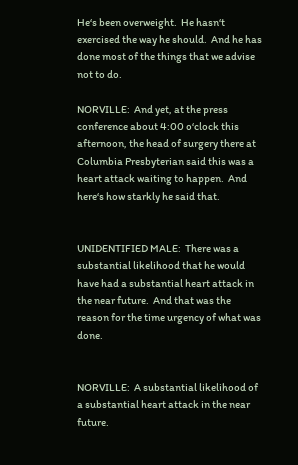He‘s been overweight.  He hasn‘t exercised the way he should.  And he has done most of the things that we advise not to do.

NORVILLE:  And yet, at the press conference about 4:00 o‘clock this afternoon, the head of surgery there at Columbia Presbyterian said this was a heart attack waiting to happen.  And here‘s how starkly he said that.


UNIDENTIFIED MALE:  There was a substantial likelihood that he would have had a substantial heart attack in the near future.  And that was the reason for the time urgency of what was done.


NORVILLE:  A substantial likelihood of a substantial heart attack in the near future.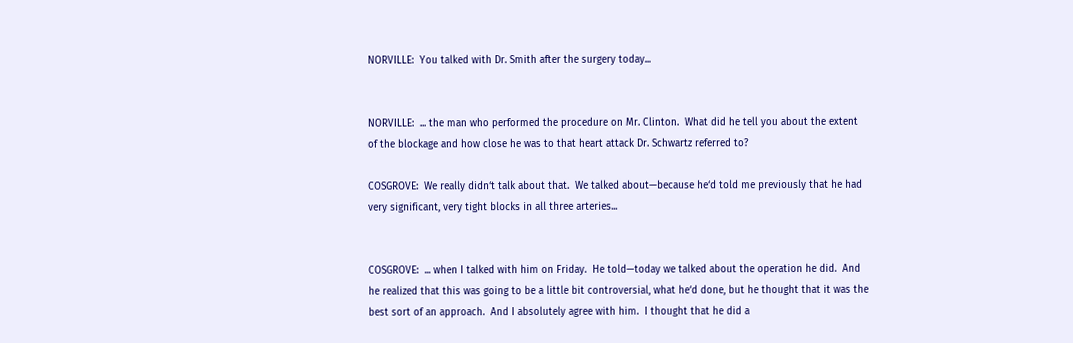NORVILLE:  You talked with Dr. Smith after the surgery today...


NORVILLE:  ... the man who performed the procedure on Mr. Clinton.  What did he tell you about the extent of the blockage and how close he was to that heart attack Dr. Schwartz referred to?

COSGROVE:  We really didn‘t talk about that.  We talked about—because he‘d told me previously that he had very significant, very tight blocks in all three arteries...


COSGROVE:  ... when I talked with him on Friday.  He told—today we talked about the operation he did.  And he realized that this was going to be a little bit controversial, what he‘d done, but he thought that it was the best sort of an approach.  And I absolutely agree with him.  I thought that he did a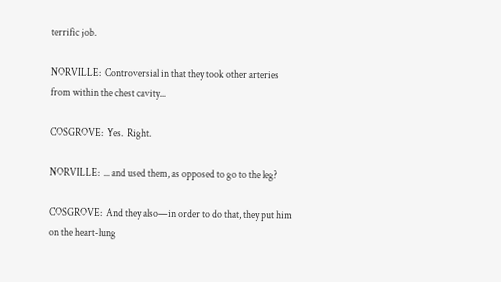terrific job.

NORVILLE:  Controversial in that they took other arteries from within the chest cavity...

COSGROVE:  Yes.  Right.

NORVILLE:  ... and used them, as opposed to go to the leg?

COSGROVE:  And they also—in order to do that, they put him on the heart-lung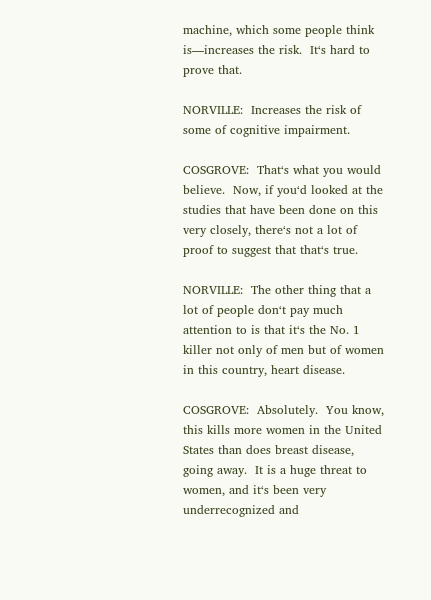machine, which some people think is—increases the risk.  It‘s hard to prove that.

NORVILLE:  Increases the risk of some of cognitive impairment.

COSGROVE:  That‘s what you would believe.  Now, if you‘d looked at the studies that have been done on this very closely, there‘s not a lot of proof to suggest that that‘s true.

NORVILLE:  The other thing that a lot of people don‘t pay much attention to is that it‘s the No. 1 killer not only of men but of women in this country, heart disease.

COSGROVE:  Absolutely.  You know, this kills more women in the United States than does breast disease, going away.  It is a huge threat to women, and it‘s been very underrecognized and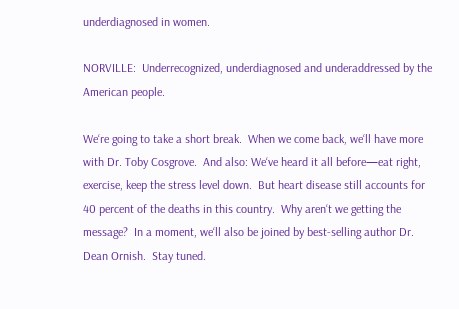underdiagnosed in women.

NORVILLE:  Underrecognized, underdiagnosed and underaddressed by the American people.

We‘re going to take a short break.  When we come back, we‘ll have more with Dr. Toby Cosgrove.  And also: We‘ve heard it all before—eat right, exercise, keep the stress level down.  But heart disease still accounts for 40 percent of the deaths in this country.  Why aren‘t we getting the message?  In a moment, we‘ll also be joined by best-selling author Dr. Dean Ornish.  Stay tuned.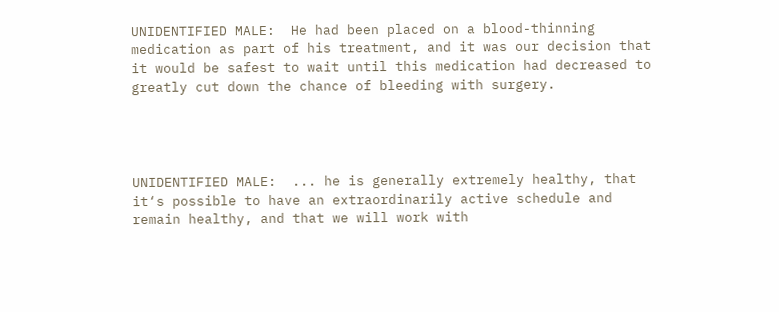UNIDENTIFIED MALE:  He had been placed on a blood-thinning medication as part of his treatment, and it was our decision that it would be safest to wait until this medication had decreased to greatly cut down the chance of bleeding with surgery.




UNIDENTIFIED MALE:  ... he is generally extremely healthy, that it‘s possible to have an extraordinarily active schedule and remain healthy, and that we will work with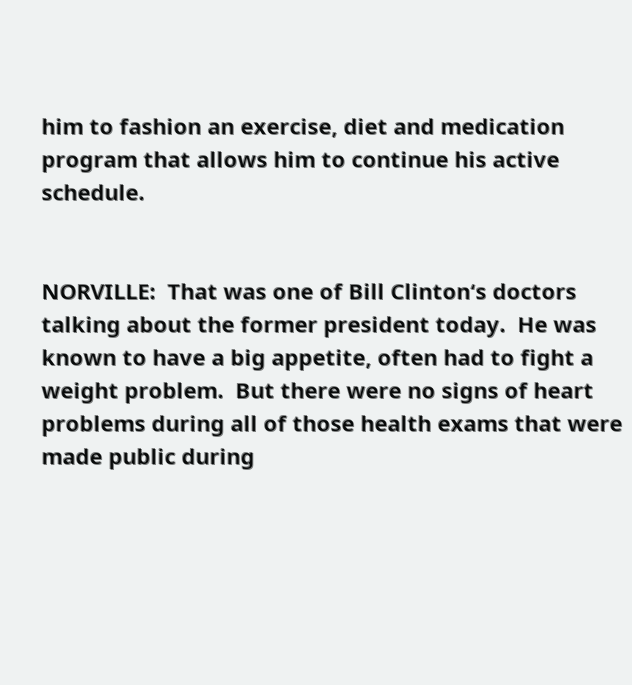him to fashion an exercise, diet and medication program that allows him to continue his active schedule.


NORVILLE:  That was one of Bill Clinton‘s doctors talking about the former president today.  He was known to have a big appetite, often had to fight a weight problem.  But there were no signs of heart problems during all of those health exams that were made public during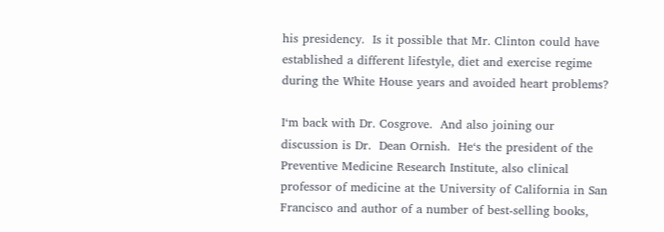his presidency.  Is it possible that Mr. Clinton could have established a different lifestyle, diet and exercise regime during the White House years and avoided heart problems?

I‘m back with Dr. Cosgrove.  And also joining our discussion is Dr.  Dean Ornish.  He‘s the president of the Preventive Medicine Research Institute, also clinical professor of medicine at the University of California in San Francisco and author of a number of best-selling books,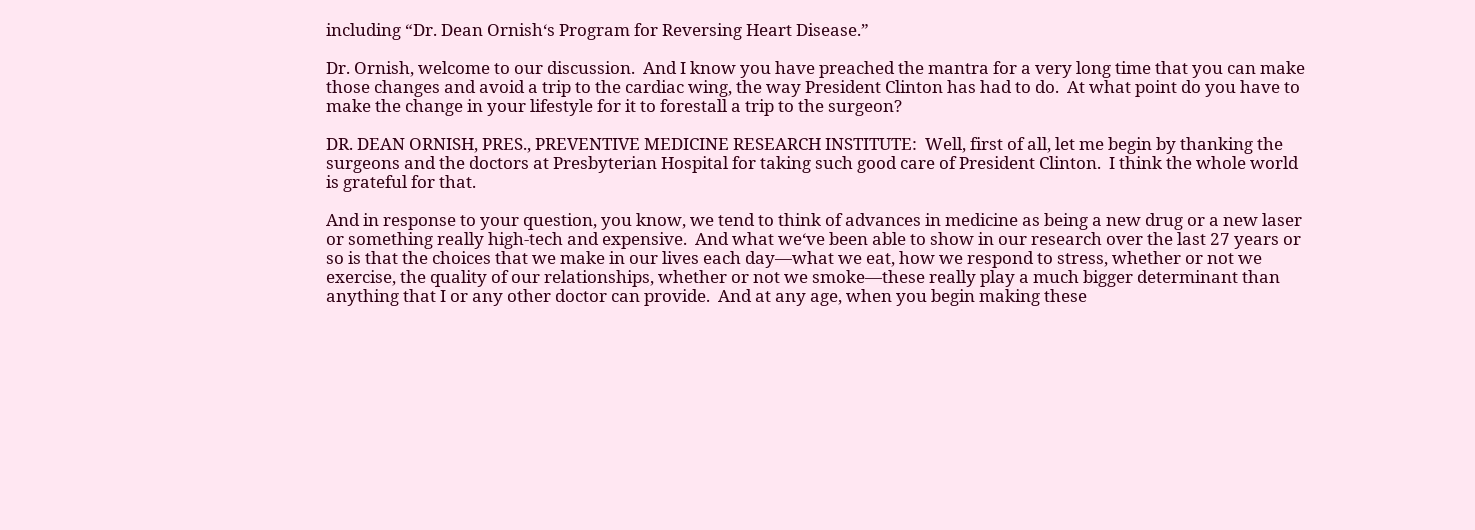including “Dr. Dean Ornish‘s Program for Reversing Heart Disease.”

Dr. Ornish, welcome to our discussion.  And I know you have preached the mantra for a very long time that you can make those changes and avoid a trip to the cardiac wing, the way President Clinton has had to do.  At what point do you have to make the change in your lifestyle for it to forestall a trip to the surgeon?

DR. DEAN ORNISH, PRES., PREVENTIVE MEDICINE RESEARCH INSTITUTE:  Well, first of all, let me begin by thanking the surgeons and the doctors at Presbyterian Hospital for taking such good care of President Clinton.  I think the whole world is grateful for that.

And in response to your question, you know, we tend to think of advances in medicine as being a new drug or a new laser or something really high-tech and expensive.  And what we‘ve been able to show in our research over the last 27 years or so is that the choices that we make in our lives each day—what we eat, how we respond to stress, whether or not we exercise, the quality of our relationships, whether or not we smoke—these really play a much bigger determinant than anything that I or any other doctor can provide.  And at any age, when you begin making these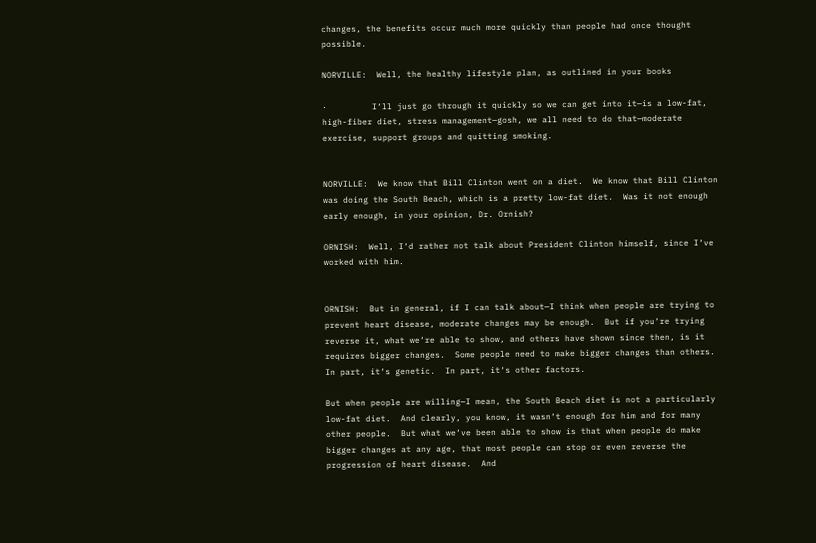changes, the benefits occur much more quickly than people had once thought possible.

NORVILLE:  Well, the healthy lifestyle plan, as outlined in your books

·         I‘ll just go through it quickly so we can get into it—is a low-fat, high-fiber diet, stress management—gosh, we all need to do that—moderate exercise, support groups and quitting smoking.


NORVILLE:  We know that Bill Clinton went on a diet.  We know that Bill Clinton was doing the South Beach, which is a pretty low-fat diet.  Was it not enough early enough, in your opinion, Dr. Ornish?

ORNISH:  Well, I‘d rather not talk about President Clinton himself, since I‘ve worked with him.


ORNISH:  But in general, if I can talk about—I think when people are trying to prevent heart disease, moderate changes may be enough.  But if you‘re trying reverse it, what we‘re able to show, and others have shown since then, is it requires bigger changes.  Some people need to make bigger changes than others.  In part, it‘s genetic.  In part, it‘s other factors.

But when people are willing—I mean, the South Beach diet is not a particularly low-fat diet.  And clearly, you know, it wasn‘t enough for him and for many other people.  But what we‘ve been able to show is that when people do make bigger changes at any age, that most people can stop or even reverse the progression of heart disease.  And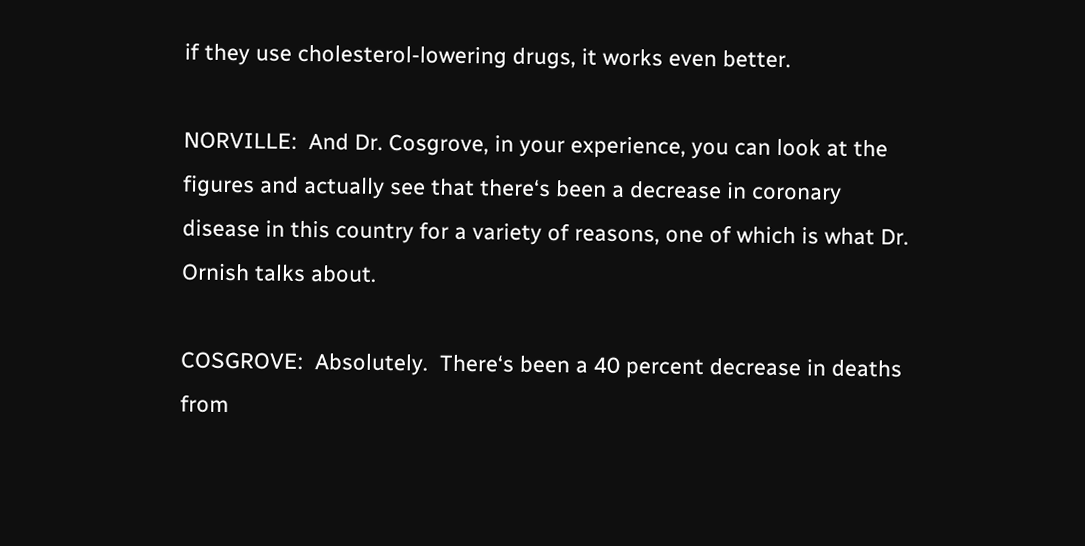if they use cholesterol-lowering drugs, it works even better.

NORVILLE:  And Dr. Cosgrove, in your experience, you can look at the figures and actually see that there‘s been a decrease in coronary disease in this country for a variety of reasons, one of which is what Dr. Ornish talks about.

COSGROVE:  Absolutely.  There‘s been a 40 percent decrease in deaths from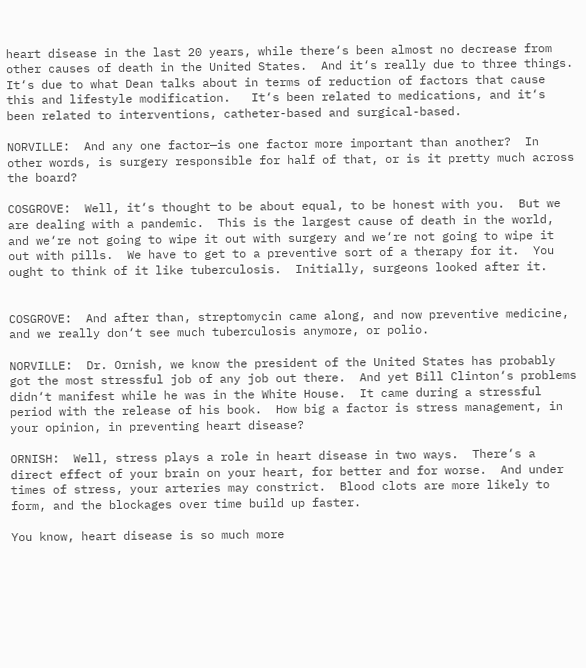heart disease in the last 20 years, while there‘s been almost no decrease from other causes of death in the United States.  And it‘s really due to three things.  It‘s due to what Dean talks about in terms of reduction of factors that cause this and lifestyle modification.   It‘s been related to medications, and it‘s been related to interventions, catheter-based and surgical-based.

NORVILLE:  And any one factor—is one factor more important than another?  In other words, is surgery responsible for half of that, or is it pretty much across the board?

COSGROVE:  Well, it‘s thought to be about equal, to be honest with you.  But we are dealing with a pandemic.  This is the largest cause of death in the world, and we‘re not going to wipe it out with surgery and we‘re not going to wipe it out with pills.  We have to get to a preventive sort of a therapy for it.  You ought to think of it like tuberculosis.  Initially, surgeons looked after it.


COSGROVE:  And after than, streptomycin came along, and now preventive medicine, and we really don‘t see much tuberculosis anymore, or polio.

NORVILLE:  Dr. Ornish, we know the president of the United States has probably got the most stressful job of any job out there.  And yet Bill Clinton‘s problems didn‘t manifest while he was in the White House.  It came during a stressful period with the release of his book.  How big a factor is stress management, in your opinion, in preventing heart disease?

ORNISH:  Well, stress plays a role in heart disease in two ways.  There‘s a direct effect of your brain on your heart, for better and for worse.  And under times of stress, your arteries may constrict.  Blood clots are more likely to form, and the blockages over time build up faster.

You know, heart disease is so much more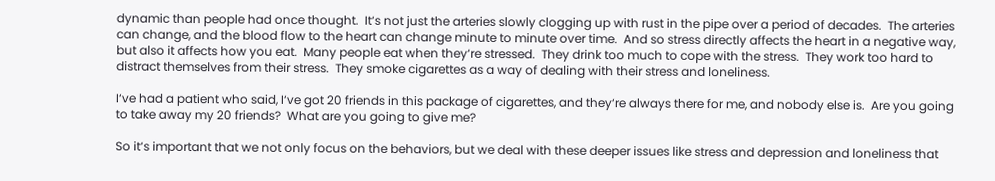dynamic than people had once thought.  It‘s not just the arteries slowly clogging up with rust in the pipe over a period of decades.  The arteries can change, and the blood flow to the heart can change minute to minute over time.  And so stress directly affects the heart in a negative way, but also it affects how you eat.  Many people eat when they‘re stressed.  They drink too much to cope with the stress.  They work too hard to distract themselves from their stress.  They smoke cigarettes as a way of dealing with their stress and loneliness.

I‘ve had a patient who said, I‘ve got 20 friends in this package of cigarettes, and they‘re always there for me, and nobody else is.  Are you going to take away my 20 friends?  What are you going to give me?

So it‘s important that we not only focus on the behaviors, but we deal with these deeper issues like stress and depression and loneliness that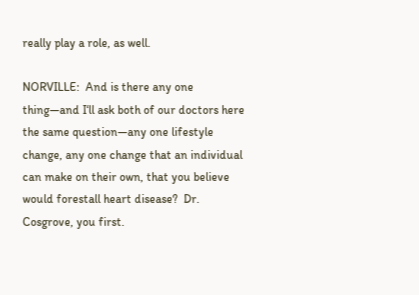really play a role, as well.

NORVILLE:  And is there any one thing—and I‘ll ask both of our doctors here the same question—any one lifestyle change, any one change that an individual can make on their own, that you believe would forestall heart disease?  Dr. Cosgrove, you first.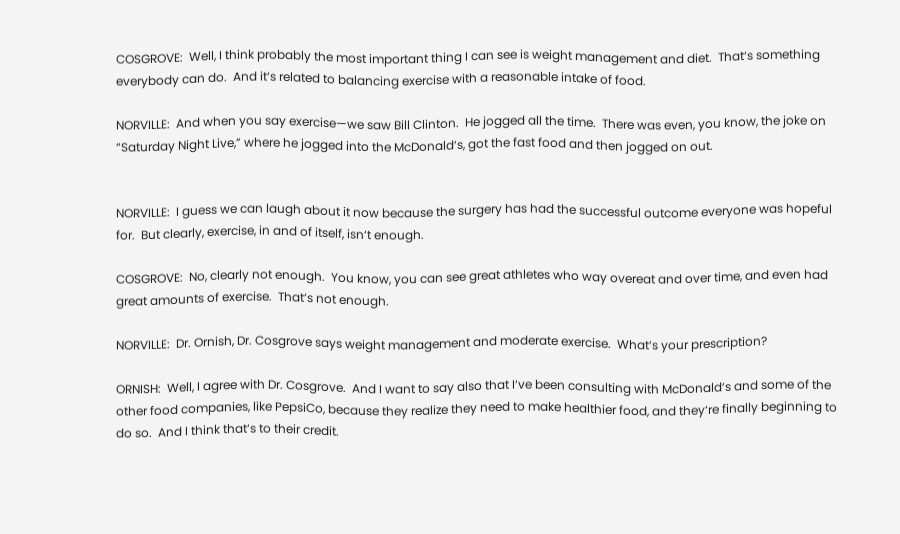COSGROVE:  Well, I think probably the most important thing I can see is weight management and diet.  That‘s something everybody can do.  And it‘s related to balancing exercise with a reasonable intake of food.

NORVILLE:  And when you say exercise—we saw Bill Clinton.  He jogged all the time.  There was even, you know, the joke on “Saturday Night Live,” where he jogged into the McDonald‘s, got the fast food and then jogged on out.


NORVILLE:  I guess we can laugh about it now because the surgery has had the successful outcome everyone was hopeful for.  But clearly, exercise, in and of itself, isn‘t enough.

COSGROVE:  No, clearly not enough.  You know, you can see great athletes who way overeat and over time, and even had great amounts of exercise.  That‘s not enough.

NORVILLE:  Dr. Ornish, Dr. Cosgrove says weight management and moderate exercise.  What‘s your prescription?

ORNISH:  Well, I agree with Dr. Cosgrove.  And I want to say also that I‘ve been consulting with McDonald‘s and some of the other food companies, like PepsiCo, because they realize they need to make healthier food, and they‘re finally beginning to do so.  And I think that‘s to their credit.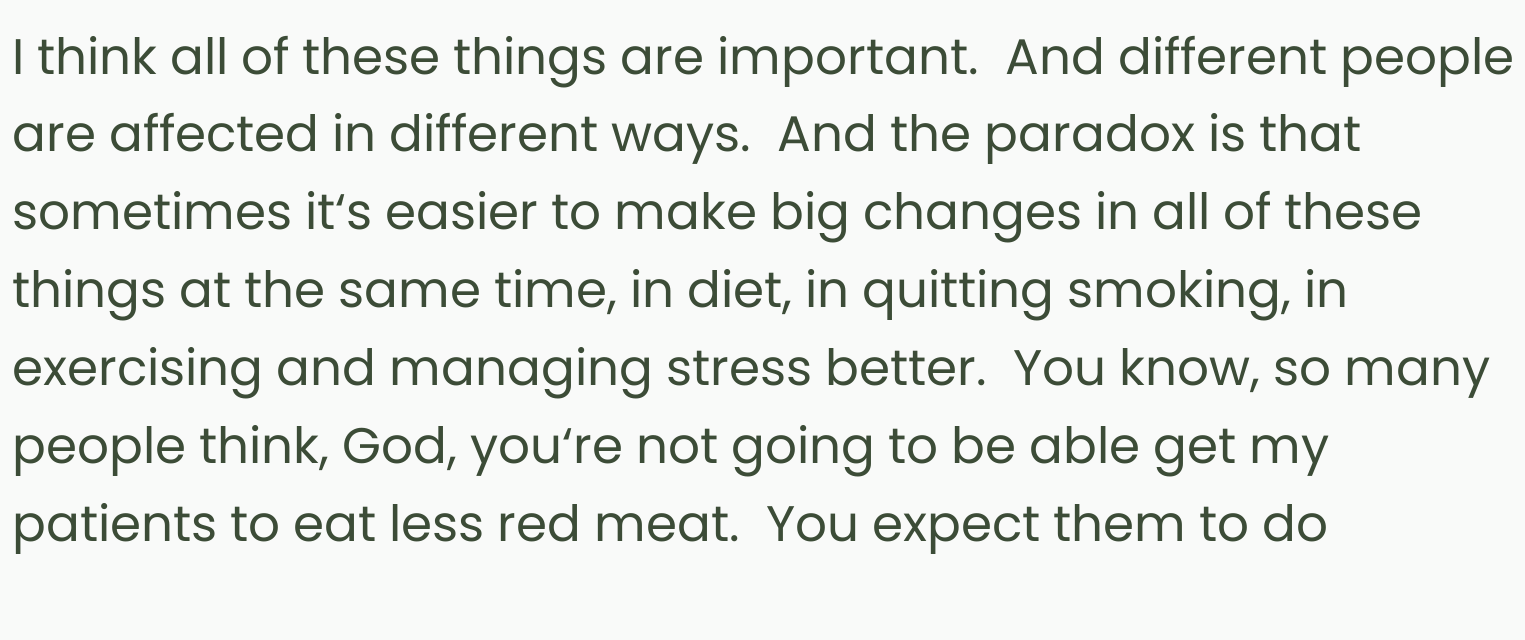I think all of these things are important.  And different people are affected in different ways.  And the paradox is that sometimes it‘s easier to make big changes in all of these things at the same time, in diet, in quitting smoking, in exercising and managing stress better.  You know, so many people think, God, you‘re not going to be able get my patients to eat less red meat.  You expect them to do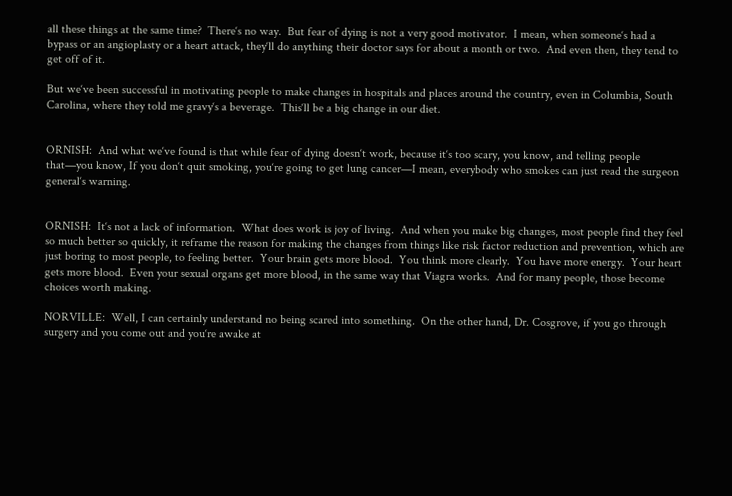all these things at the same time?  There‘s no way.  But fear of dying is not a very good motivator.  I mean, when someone‘s had a bypass or an angioplasty or a heart attack, they‘ll do anything their doctor says for about a month or two.  And even then, they tend to get off of it.

But we‘ve been successful in motivating people to make changes in hospitals and places around the country, even in Columbia, South Carolina, where they told me gravy‘s a beverage.  This‘ll be a big change in our diet.


ORNISH:  And what we‘ve found is that while fear of dying doesn‘t work, because it‘s too scary, you know, and telling people that—you know, If you don‘t quit smoking, you‘re going to get lung cancer—I mean, everybody who smokes can just read the surgeon general‘s warning.


ORNISH:  It‘s not a lack of information.  What does work is joy of living.  And when you make big changes, most people find they feel so much better so quickly, it reframe the reason for making the changes from things like risk factor reduction and prevention, which are just boring to most people, to feeling better.  Your brain gets more blood.  You think more clearly.  You have more energy.  Your heart gets more blood.  Even your sexual organs get more blood, in the same way that Viagra works.  And for many people, those become choices worth making.

NORVILLE:  Well, I can certainly understand no being scared into something.  On the other hand, Dr. Cosgrove, if you go through surgery and you come out and you‘re awake at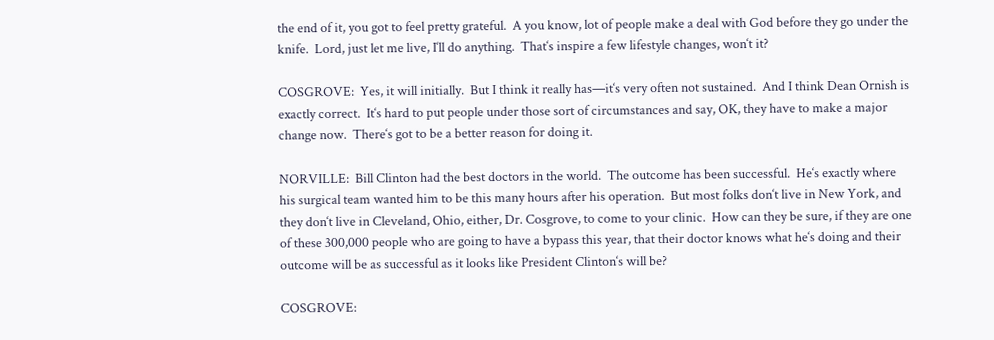the end of it, you got to feel pretty grateful.  A you know, lot of people make a deal with God before they go under the knife.  Lord, just let me live, I‘ll do anything.  That‘s inspire a few lifestyle changes, won‘t it?

COSGROVE:  Yes, it will initially.  But I think it really has—it‘s very often not sustained.  And I think Dean Ornish is exactly correct.  It‘s hard to put people under those sort of circumstances and say, OK, they have to make a major change now.  There‘s got to be a better reason for doing it.

NORVILLE:  Bill Clinton had the best doctors in the world.  The outcome has been successful.  He‘s exactly where his surgical team wanted him to be this many hours after his operation.  But most folks don‘t live in New York, and they don‘t live in Cleveland, Ohio, either, Dr. Cosgrove, to come to your clinic.  How can they be sure, if they are one of these 300,000 people who are going to have a bypass this year, that their doctor knows what he‘s doing and their outcome will be as successful as it looks like President Clinton‘s will be?

COSGROVE: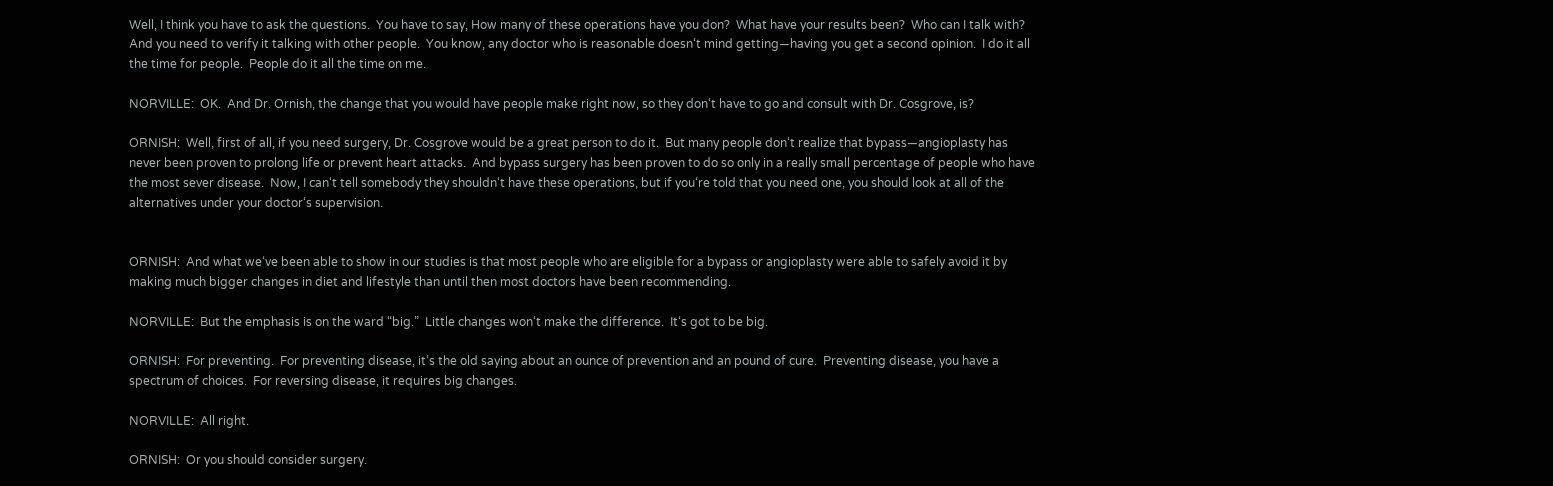Well, I think you have to ask the questions.  You have to say, How many of these operations have you don?  What have your results been?  Who can I talk with?  And you need to verify it talking with other people.  You know, any doctor who is reasonable doesn‘t mind getting—having you get a second opinion.  I do it all the time for people.  People do it all the time on me.

NORVILLE:  OK.  And Dr. Ornish, the change that you would have people make right now, so they don‘t have to go and consult with Dr. Cosgrove, is?

ORNISH:  Well, first of all, if you need surgery, Dr. Cosgrove would be a great person to do it.  But many people don‘t realize that bypass—angioplasty has never been proven to prolong life or prevent heart attacks.  And bypass surgery has been proven to do so only in a really small percentage of people who have the most sever disease.  Now, I can‘t tell somebody they shouldn‘t have these operations, but if you‘re told that you need one, you should look at all of the alternatives under your doctor‘s supervision.


ORNISH:  And what we‘ve been able to show in our studies is that most people who are eligible for a bypass or angioplasty were able to safely avoid it by making much bigger changes in diet and lifestyle than until then most doctors have been recommending.

NORVILLE:  But the emphasis is on the ward “big.”  Little changes won‘t make the difference.  It‘s got to be big.

ORNISH:  For preventing.  For preventing disease, it‘s the old saying about an ounce of prevention and an pound of cure.  Preventing disease, you have a spectrum of choices.  For reversing disease, it requires big changes.

NORVILLE:  All right.

ORNISH:  Or you should consider surgery.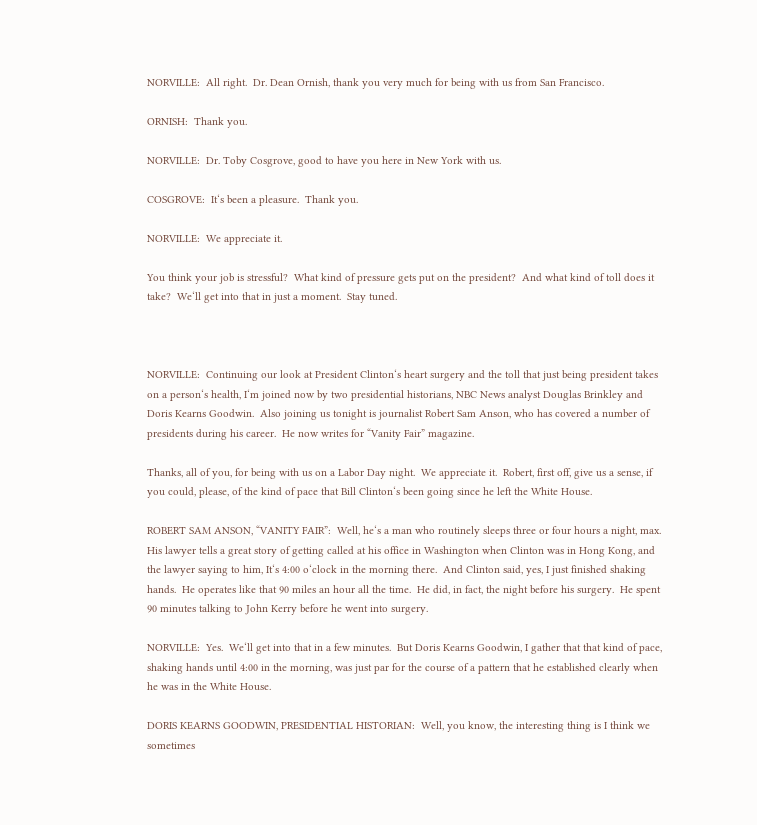NORVILLE:  All right.  Dr. Dean Ornish, thank you very much for being with us from San Francisco.

ORNISH:  Thank you.

NORVILLE:  Dr. Toby Cosgrove, good to have you here in New York with us.

COSGROVE:  It‘s been a pleasure.  Thank you.

NORVILLE:  We appreciate it.

You think your job is stressful?  What kind of pressure gets put on the president?  And what kind of toll does it take?  We‘ll get into that in just a moment.  Stay tuned.



NORVILLE:  Continuing our look at President Clinton‘s heart surgery and the toll that just being president takes on a person‘s health, I‘m joined now by two presidential historians, NBC News analyst Douglas Brinkley and Doris Kearns Goodwin.  Also joining us tonight is journalist Robert Sam Anson, who has covered a number of presidents during his career.  He now writes for “Vanity Fair” magazine.

Thanks, all of you, for being with us on a Labor Day night.  We appreciate it.  Robert, first off, give us a sense, if you could, please, of the kind of pace that Bill Clinton‘s been going since he left the White House.

ROBERT SAM ANSON, “VANITY FAIR”:  Well, he‘s a man who routinely sleeps three or four hours a night, max.  His lawyer tells a great story of getting called at his office in Washington when Clinton was in Hong Kong, and the lawyer saying to him, It‘s 4:00 o‘clock in the morning there.  And Clinton said, yes, I just finished shaking hands.  He operates like that 90 miles an hour all the time.  He did, in fact, the night before his surgery.  He spent 90 minutes talking to John Kerry before he went into surgery.

NORVILLE:  Yes.  We‘ll get into that in a few minutes.  But Doris Kearns Goodwin, I gather that that kind of pace, shaking hands until 4:00 in the morning, was just par for the course of a pattern that he established clearly when he was in the White House.

DORIS KEARNS GOODWIN, PRESIDENTIAL HISTORIAN:  Well, you know, the interesting thing is I think we sometimes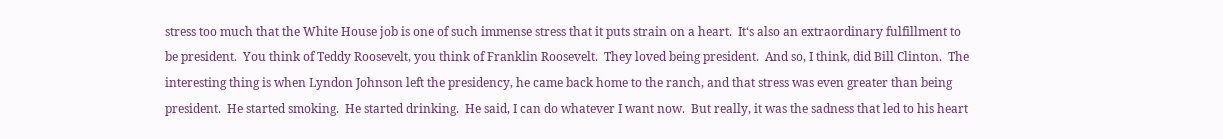stress too much that the White House job is one of such immense stress that it puts strain on a heart.  It‘s also an extraordinary fulfillment to be president.  You think of Teddy Roosevelt, you think of Franklin Roosevelt.  They loved being president.  And so, I think, did Bill Clinton.  The interesting thing is when Lyndon Johnson left the presidency, he came back home to the ranch, and that stress was even greater than being president.  He started smoking.  He started drinking.  He said, I can do whatever I want now.  But really, it was the sadness that led to his heart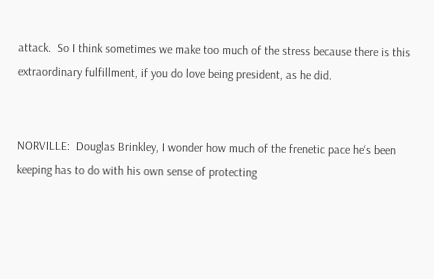attack.  So I think sometimes we make too much of the stress because there is this extraordinary fulfillment, if you do love being president, as he did.


NORVILLE:  Douglas Brinkley, I wonder how much of the frenetic pace he‘s been keeping has to do with his own sense of protecting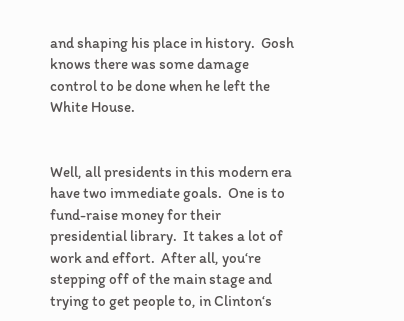and shaping his place in history.  Gosh knows there was some damage control to be done when he left the White House.


Well, all presidents in this modern era have two immediate goals.  One is to fund-raise money for their presidential library.  It takes a lot of work and effort.  After all, you‘re stepping off of the main stage and trying to get people to, in Clinton‘s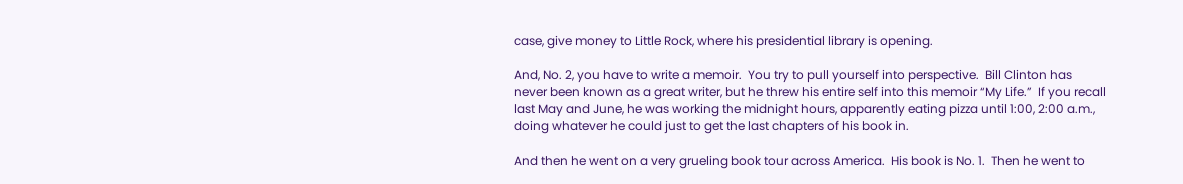case, give money to Little Rock, where his presidential library is opening.

And, No. 2, you have to write a memoir.  You try to pull yourself into perspective.  Bill Clinton has never been known as a great writer, but he threw his entire self into this memoir “My Life.”  If you recall last May and June, he was working the midnight hours, apparently eating pizza until 1:00, 2:00 a.m., doing whatever he could just to get the last chapters of his book in.

And then he went on a very grueling book tour across America.  His book is No. 1.  Then he went to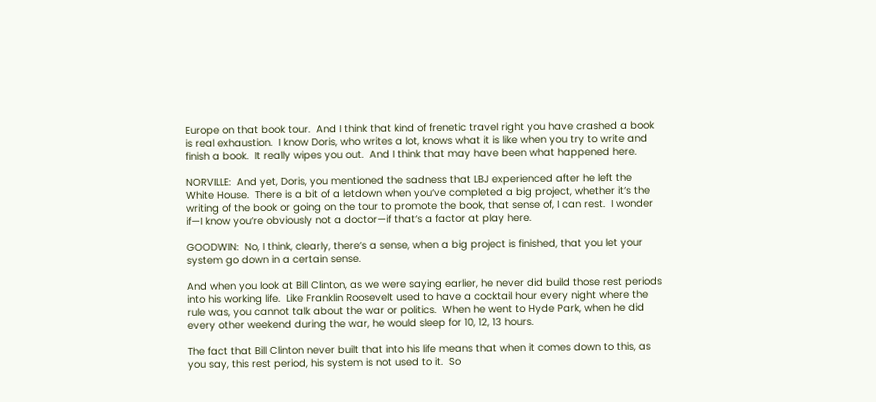Europe on that book tour.  And I think that kind of frenetic travel right you have crashed a book is real exhaustion.  I know Doris, who writes a lot, knows what it is like when you try to write and finish a book.  It really wipes you out.  And I think that may have been what happened here.

NORVILLE:  And yet, Doris, you mentioned the sadness that LBJ experienced after he left the White House.  There is a bit of a letdown when you‘ve completed a big project, whether it‘s the writing of the book or going on the tour to promote the book, that sense of, I can rest.  I wonder if—I know you‘re obviously not a doctor—if that‘s a factor at play here.

GOODWIN:  No, I think, clearly, there‘s a sense, when a big project is finished, that you let your system go down in a certain sense.

And when you look at Bill Clinton, as we were saying earlier, he never did build those rest periods into his working life.  Like Franklin Roosevelt used to have a cocktail hour every night where the rule was, you cannot talk about the war or politics.  When he went to Hyde Park, when he did every other weekend during the war, he would sleep for 10, 12, 13 hours.

The fact that Bill Clinton never built that into his life means that when it comes down to this, as you say, this rest period, his system is not used to it.  So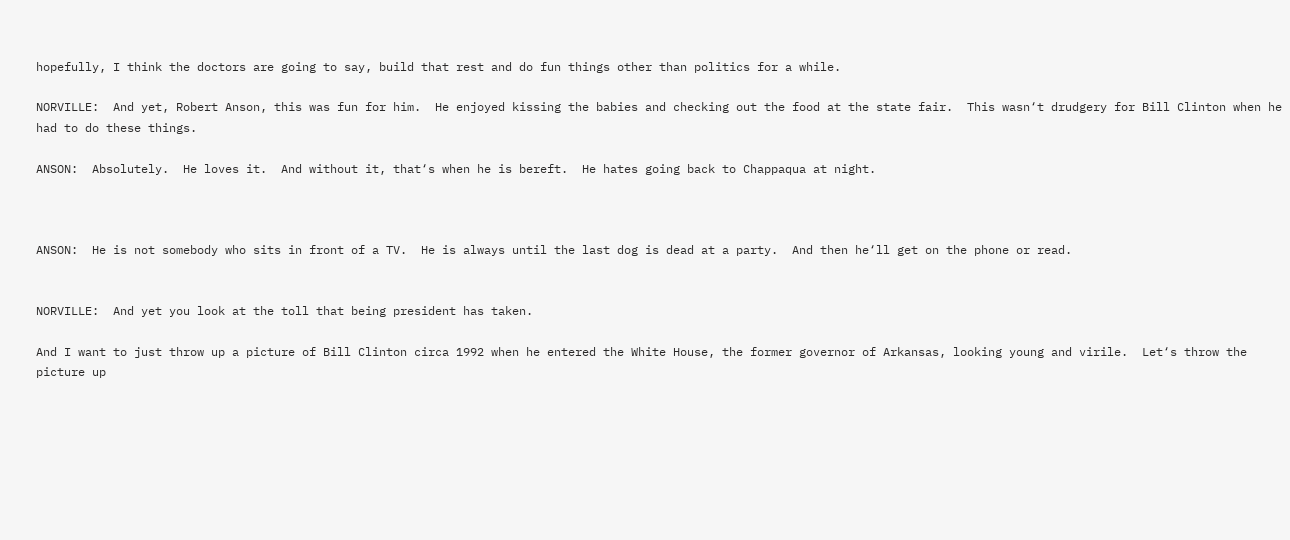hopefully, I think the doctors are going to say, build that rest and do fun things other than politics for a while.

NORVILLE:  And yet, Robert Anson, this was fun for him.  He enjoyed kissing the babies and checking out the food at the state fair.  This wasn‘t drudgery for Bill Clinton when he had to do these things.

ANSON:  Absolutely.  He loves it.  And without it, that‘s when he is bereft.  He hates going back to Chappaqua at night.



ANSON:  He is not somebody who sits in front of a TV.  He is always until the last dog is dead at a party.  And then he‘ll get on the phone or read.


NORVILLE:  And yet you look at the toll that being president has taken.

And I want to just throw up a picture of Bill Clinton circa 1992 when he entered the White House, the former governor of Arkansas, looking young and virile.  Let‘s throw the picture up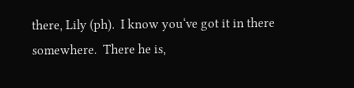there, Lily (ph).  I know you‘ve got it in there somewhere.  There he is,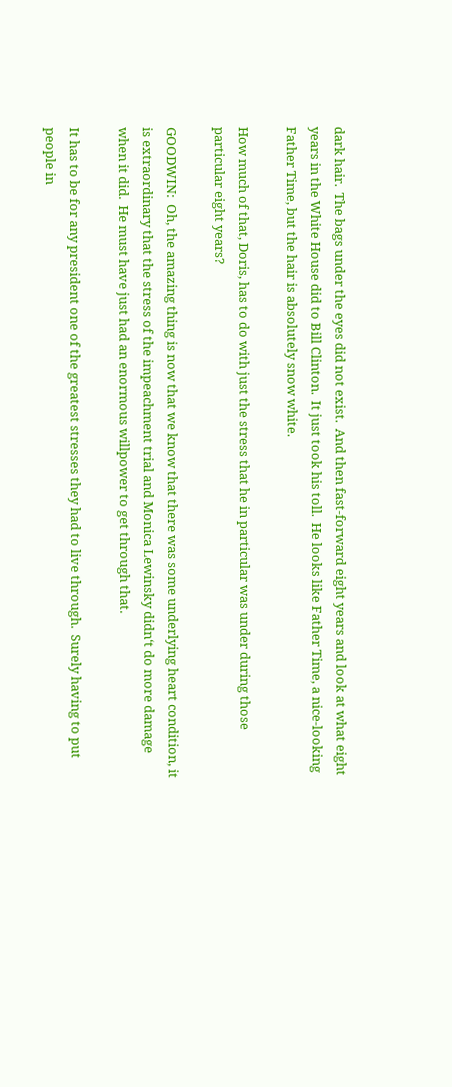dark hair.  The bags under the eyes did not exist.  And then fast-forward eight years and look at what eight years in the White House did to Bill Clinton.  It just took his toll.  He looks like Father Time, a nice-looking Father Time, but the hair is absolutely snow white.

How much of that, Doris, has to do with just the stress that he in particular was under during those particular eight years?

GOODWIN:  Oh, the amazing thing is now that we know that there was some underlying heart condition, it is extraordinary that the stress of the impeachment trial and Monica Lewinsky didn‘t do more damage when it did.  He must have just had an enormous willpower to get through that.

It has to be for any president one of the greatest stresses they had to live through.  Surely having to put people in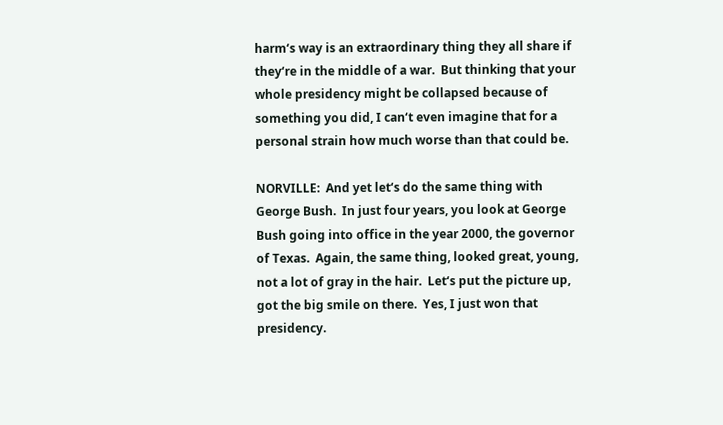harm‘s way is an extraordinary thing they all share if they‘re in the middle of a war.  But thinking that your whole presidency might be collapsed because of something you did, I can‘t even imagine that for a personal strain how much worse than that could be.

NORVILLE:  And yet let‘s do the same thing with George Bush.  In just four years, you look at George Bush going into office in the year 2000, the governor of Texas.  Again, the same thing, looked great, young, not a lot of gray in the hair.  Let‘s put the picture up, got the big smile on there.  Yes, I just won that presidency.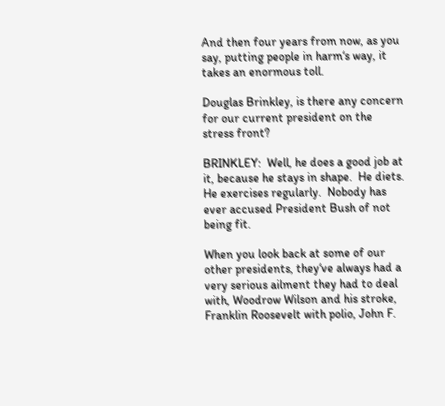And then four years from now, as you say, putting people in harm‘s way, it takes an enormous toll.

Douglas Brinkley, is there any concern for our current president on the stress front?

BRINKLEY:  Well, he does a good job at it, because he stays in shape.  He diets.  He exercises regularly.  Nobody has ever accused President Bush of not being fit.

When you look back at some of our other presidents, they‘ve always had a very serious ailment they had to deal with, Woodrow Wilson and his stroke, Franklin Roosevelt with polio, John F.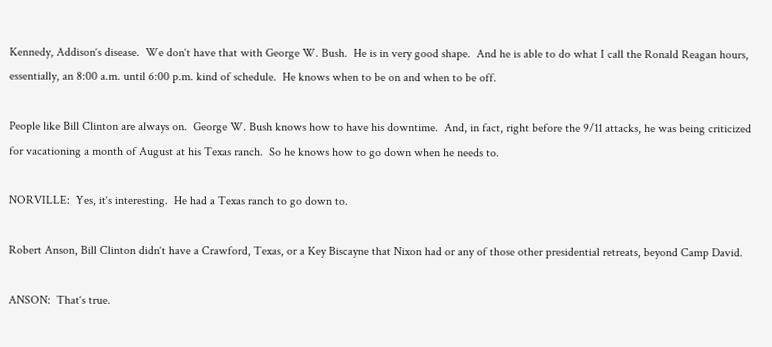Kennedy, Addison‘s disease.  We don‘t have that with George W. Bush.  He is in very good shape.  And he is able to do what I call the Ronald Reagan hours, essentially, an 8:00 a.m. until 6:00 p.m. kind of schedule.  He knows when to be on and when to be off.

People like Bill Clinton are always on.  George W. Bush knows how to have his downtime.  And, in fact, right before the 9/11 attacks, he was being criticized for vacationing a month of August at his Texas ranch.  So he knows how to go down when he needs to.

NORVILLE:  Yes, it‘s interesting.  He had a Texas ranch to go down to.

Robert Anson, Bill Clinton didn‘t have a Crawford, Texas, or a Key Biscayne that Nixon had or any of those other presidential retreats, beyond Camp David.

ANSON:  That‘s true.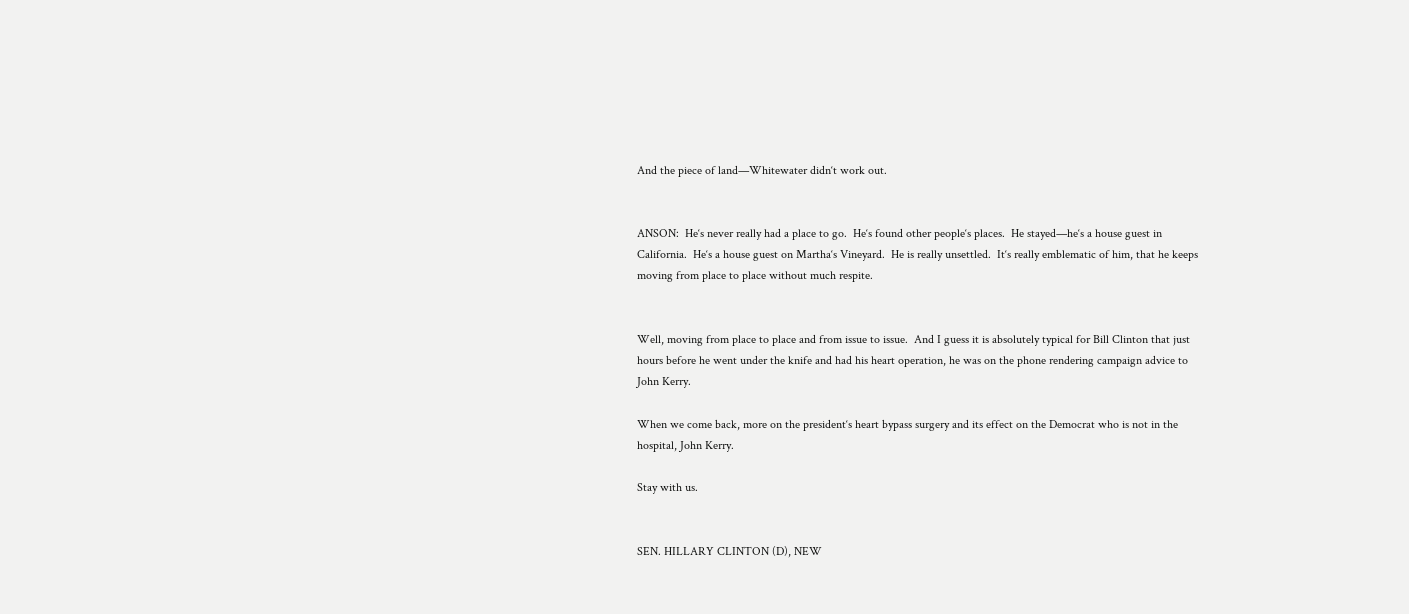And the piece of land—Whitewater didn‘t work out.


ANSON:  He‘s never really had a place to go.  He‘s found other people‘s places.  He stayed—he‘s a house guest in California.  He‘s a house guest on Martha‘s Vineyard.  He is really unsettled.  It‘s really emblematic of him, that he keeps moving from place to place without much respite.


Well, moving from place to place and from issue to issue.  And I guess it is absolutely typical for Bill Clinton that just hours before he went under the knife and had his heart operation, he was on the phone rendering campaign advice to John Kerry.

When we come back, more on the president‘s heart bypass surgery and its effect on the Democrat who is not in the hospital, John Kerry.

Stay with us.


SEN. HILLARY CLINTON (D), NEW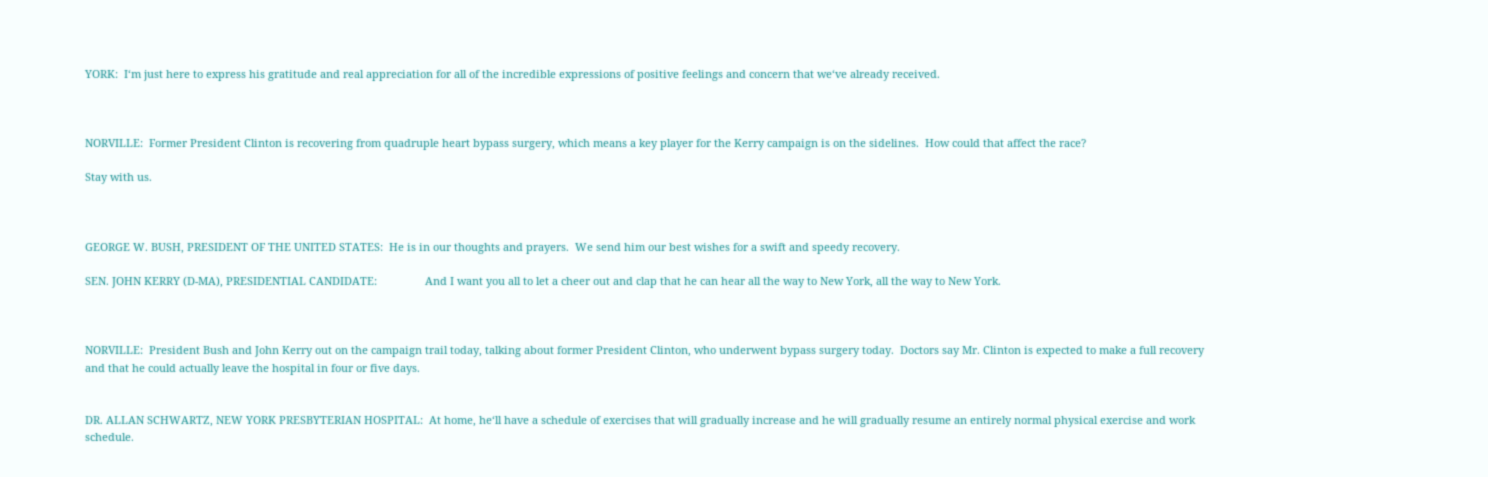YORK:  I‘m just here to express his gratitude and real appreciation for all of the incredible expressions of positive feelings and concern that we‘ve already received.



NORVILLE:  Former President Clinton is recovering from quadruple heart bypass surgery, which means a key player for the Kerry campaign is on the sidelines.  How could that affect the race?

Stay with us.



GEORGE W. BUSH, PRESIDENT OF THE UNITED STATES:  He is in our thoughts and prayers.  We send him our best wishes for a swift and speedy recovery.

SEN. JOHN KERRY (D-MA), PRESIDENTIAL CANDIDATE:                And I want you all to let a cheer out and clap that he can hear all the way to New York, all the way to New York.



NORVILLE:  President Bush and John Kerry out on the campaign trail today, talking about former President Clinton, who underwent bypass surgery today.  Doctors say Mr. Clinton is expected to make a full recovery and that he could actually leave the hospital in four or five days.


DR. ALLAN SCHWARTZ, NEW YORK PRESBYTERIAN HOSPITAL:  At home, he‘ll have a schedule of exercises that will gradually increase and he will gradually resume an entirely normal physical exercise and work schedule.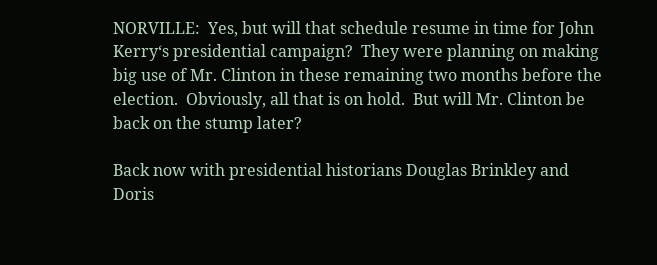NORVILLE:  Yes, but will that schedule resume in time for John Kerry‘s presidential campaign?  They were planning on making big use of Mr. Clinton in these remaining two months before the election.  Obviously, all that is on hold.  But will Mr. Clinton be back on the stump later?

Back now with presidential historians Douglas Brinkley and Doris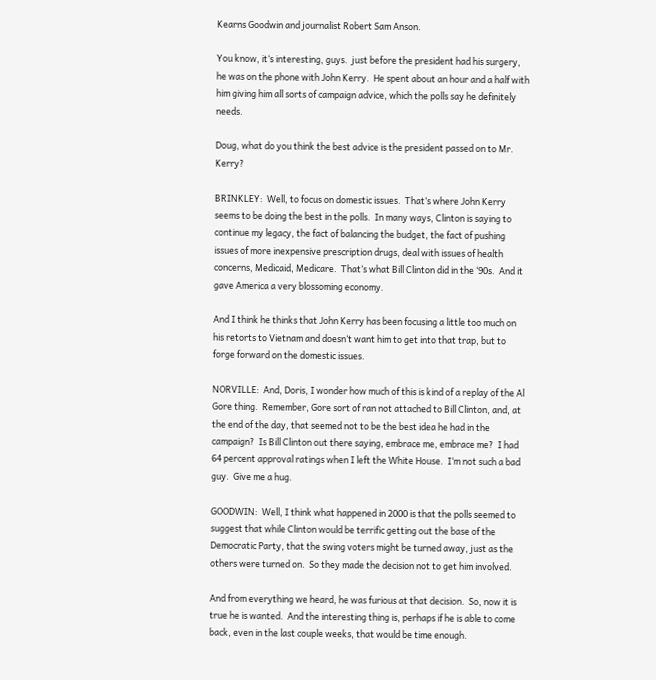Kearns Goodwin and journalist Robert Sam Anson.

You know, it‘s interesting, guys.  just before the president had his surgery, he was on the phone with John Kerry.  He spent about an hour and a half with him giving him all sorts of campaign advice, which the polls say he definitely needs.

Doug, what do you think the best advice is the president passed on to Mr. Kerry?

BRINKLEY:  Well, to focus on domestic issues.  That‘s where John Kerry seems to be doing the best in the polls.  In many ways, Clinton is saying to continue my legacy, the fact of balancing the budget, the fact of pushing issues of more inexpensive prescription drugs, deal with issues of health concerns, Medicaid, Medicare.  That‘s what Bill Clinton did in the ‘90s.  And it gave America a very blossoming economy.

And I think he thinks that John Kerry has been focusing a little too much on his retorts to Vietnam and doesn‘t want him to get into that trap, but to forge forward on the domestic issues.

NORVILLE:  And, Doris, I wonder how much of this is kind of a replay of the Al Gore thing.  Remember, Gore sort of ran not attached to Bill Clinton, and, at the end of the day, that seemed not to be the best idea he had in the campaign?  Is Bill Clinton out there saying, embrace me, embrace me?  I had 64 percent approval ratings when I left the White House.  I‘m not such a bad guy.  Give me a hug.

GOODWIN:  Well, I think what happened in 2000 is that the polls seemed to suggest that while Clinton would be terrific getting out the base of the Democratic Party, that the swing voters might be turned away, just as the others were turned on.  So they made the decision not to get him involved.

And from everything we heard, he was furious at that decision.  So, now it is true he is wanted.  And the interesting thing is, perhaps if he is able to come back, even in the last couple weeks, that would be time enough.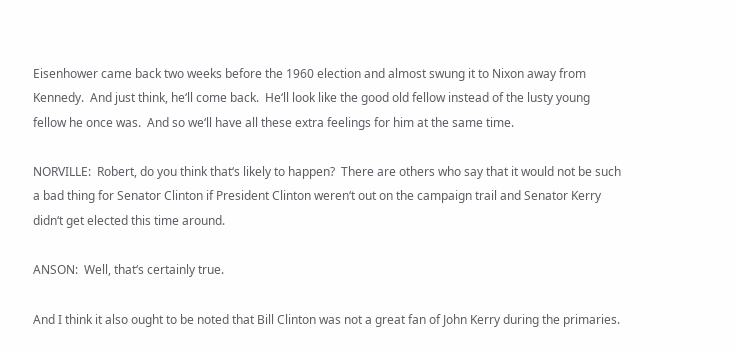Eisenhower came back two weeks before the 1960 election and almost swung it to Nixon away from Kennedy.  And just think, he‘ll come back.  He‘ll look like the good old fellow instead of the lusty young fellow he once was.  And so we‘ll have all these extra feelings for him at the same time.

NORVILLE:  Robert, do you think that‘s likely to happen?  There are others who say that it would not be such a bad thing for Senator Clinton if President Clinton weren‘t out on the campaign trail and Senator Kerry didn‘t get elected this time around.

ANSON:  Well, that‘s certainly true.

And I think it also ought to be noted that Bill Clinton was not a great fan of John Kerry during the primaries.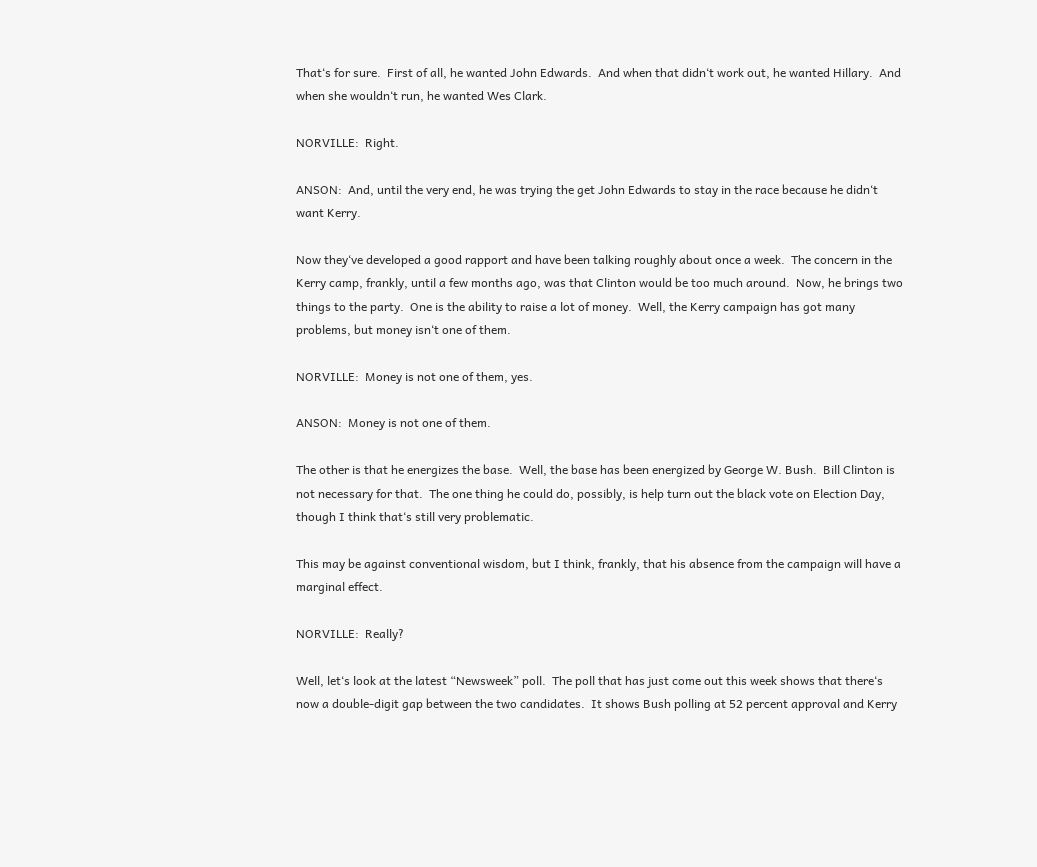That‘s for sure.  First of all, he wanted John Edwards.  And when that didn‘t work out, he wanted Hillary.  And when she wouldn‘t run, he wanted Wes Clark.

NORVILLE:  Right.

ANSON:  And, until the very end, he was trying the get John Edwards to stay in the race because he didn‘t want Kerry.

Now they‘ve developed a good rapport and have been talking roughly about once a week.  The concern in the Kerry camp, frankly, until a few months ago, was that Clinton would be too much around.  Now, he brings two things to the party.  One is the ability to raise a lot of money.  Well, the Kerry campaign has got many problems, but money isn‘t one of them.

NORVILLE:  Money is not one of them, yes.

ANSON:  Money is not one of them.

The other is that he energizes the base.  Well, the base has been energized by George W. Bush.  Bill Clinton is not necessary for that.  The one thing he could do, possibly, is help turn out the black vote on Election Day, though I think that‘s still very problematic.

This may be against conventional wisdom, but I think, frankly, that his absence from the campaign will have a marginal effect.

NORVILLE:  Really?

Well, let‘s look at the latest “Newsweek” poll.  The poll that has just come out this week shows that there‘s now a double-digit gap between the two candidates.  It shows Bush polling at 52 percent approval and Kerry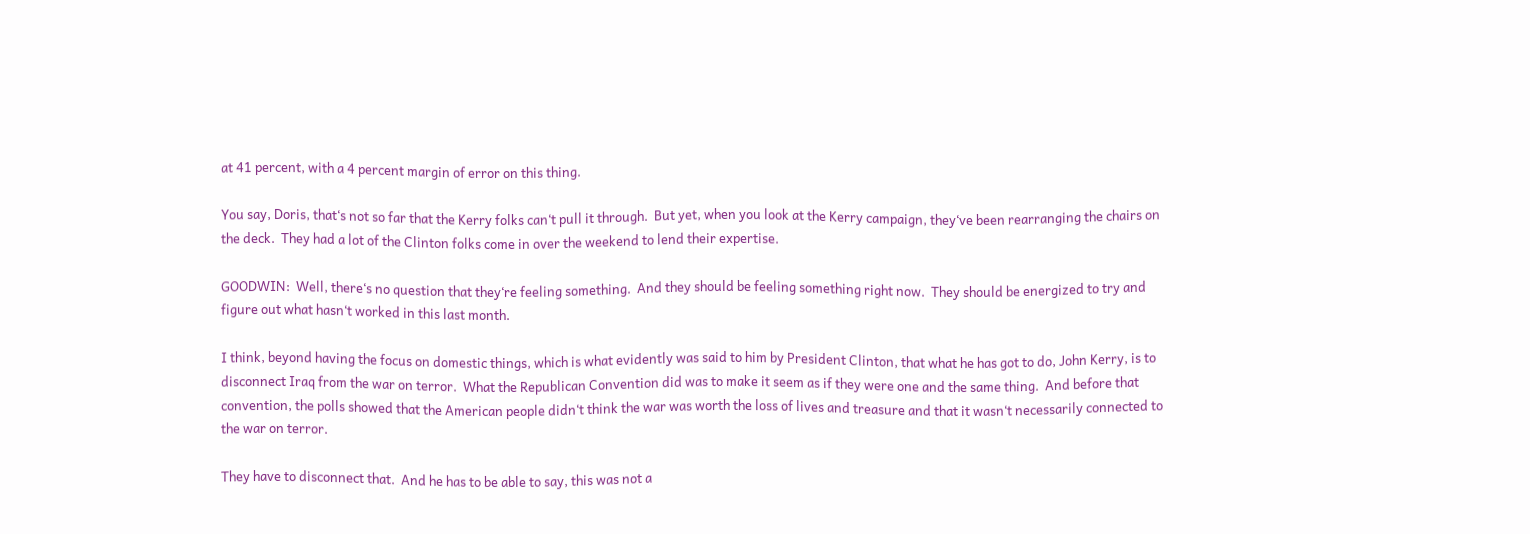at 41 percent, with a 4 percent margin of error on this thing.

You say, Doris, that‘s not so far that the Kerry folks can‘t pull it through.  But yet, when you look at the Kerry campaign, they‘ve been rearranging the chairs on the deck.  They had a lot of the Clinton folks come in over the weekend to lend their expertise.

GOODWIN:  Well, there‘s no question that they‘re feeling something.  And they should be feeling something right now.  They should be energized to try and figure out what hasn‘t worked in this last month.

I think, beyond having the focus on domestic things, which is what evidently was said to him by President Clinton, that what he has got to do, John Kerry, is to disconnect Iraq from the war on terror.  What the Republican Convention did was to make it seem as if they were one and the same thing.  And before that convention, the polls showed that the American people didn‘t think the war was worth the loss of lives and treasure and that it wasn‘t necessarily connected to the war on terror.

They have to disconnect that.  And he has to be able to say, this was not a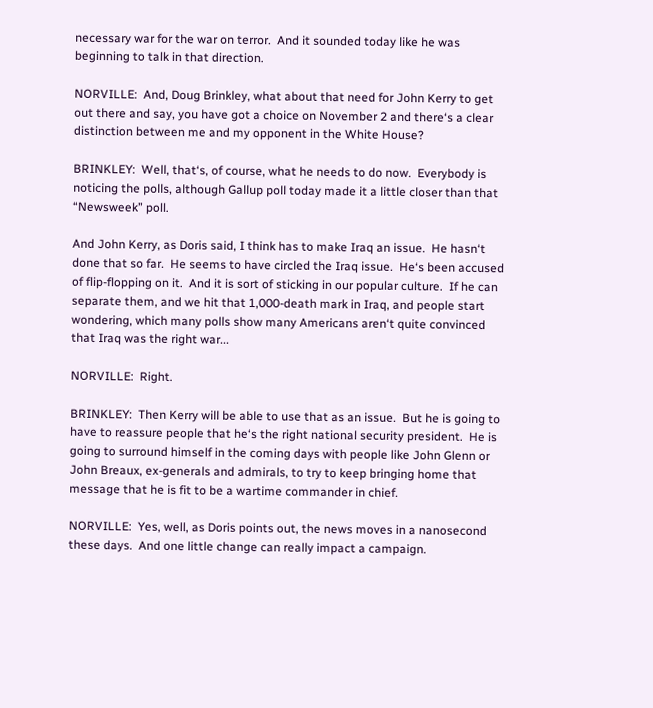necessary war for the war on terror.  And it sounded today like he was beginning to talk in that direction.

NORVILLE:  And, Doug Brinkley, what about that need for John Kerry to get out there and say, you have got a choice on November 2 and there‘s a clear distinction between me and my opponent in the White House?

BRINKLEY:  Well, that‘s, of course, what he needs to do now.  Everybody is noticing the polls, although Gallup poll today made it a little closer than that “Newsweek” poll.

And John Kerry, as Doris said, I think has to make Iraq an issue.  He hasn‘t done that so far.  He seems to have circled the Iraq issue.  He‘s been accused of flip-flopping on it.  And it is sort of sticking in our popular culture.  If he can separate them, and we hit that 1,000-death mark in Iraq, and people start wondering, which many polls show many Americans aren‘t quite convinced that Iraq was the right war...

NORVILLE:  Right.

BRINKLEY:  Then Kerry will be able to use that as an issue.  But he is going to have to reassure people that he‘s the right national security president.  He is going to surround himself in the coming days with people like John Glenn or John Breaux, ex-generals and admirals, to try to keep bringing home that message that he is fit to be a wartime commander in chief.

NORVILLE:  Yes, well, as Doris points out, the news moves in a nanosecond these days.  And one little change can really impact a campaign.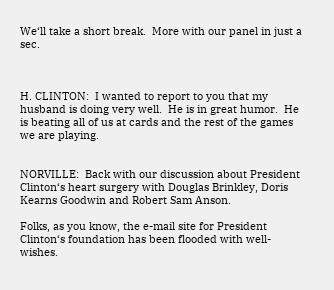We‘ll take a short break.  More with our panel in just a sec.



H. CLINTON:  I wanted to report to you that my husband is doing very well.  He is in great humor.  He is beating all of us at cards and the rest of the games we are playing.


NORVILLE:  Back with our discussion about President Clinton‘s heart surgery with Douglas Brinkley, Doris Kearns Goodwin and Robert Sam Anson.

Folks, as you know, the e-mail site for President Clinton‘s foundation has been flooded with well-wishes.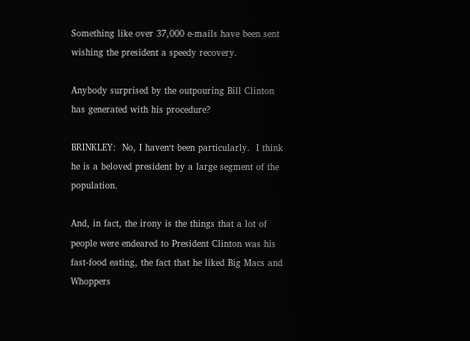Something like over 37,000 e-mails have been sent wishing the president a speedy recovery.

Anybody surprised by the outpouring Bill Clinton has generated with his procedure?

BRINKLEY:  No, I haven‘t been particularly.  I think he is a beloved president by a large segment of the population.

And, in fact, the irony is the things that a lot of people were endeared to President Clinton was his fast-food eating, the fact that he liked Big Macs and Whoppers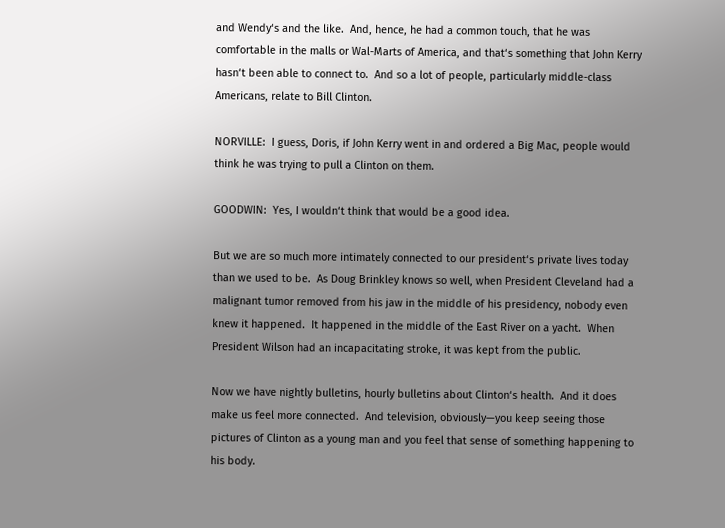and Wendy‘s and the like.  And, hence, he had a common touch, that he was comfortable in the malls or Wal-Marts of America, and that‘s something that John Kerry hasn‘t been able to connect to.  And so a lot of people, particularly middle-class Americans, relate to Bill Clinton.

NORVILLE:  I guess, Doris, if John Kerry went in and ordered a Big Mac, people would think he was trying to pull a Clinton on them.

GOODWIN:  Yes, I wouldn‘t think that would be a good idea.

But we are so much more intimately connected to our president‘s private lives today than we used to be.  As Doug Brinkley knows so well, when President Cleveland had a malignant tumor removed from his jaw in the middle of his presidency, nobody even knew it happened.  It happened in the middle of the East River on a yacht.  When President Wilson had an incapacitating stroke, it was kept from the public.

Now we have nightly bulletins, hourly bulletins about Clinton‘s health.  And it does make us feel more connected.  And television, obviously—you keep seeing those pictures of Clinton as a young man and you feel that sense of something happening to his body.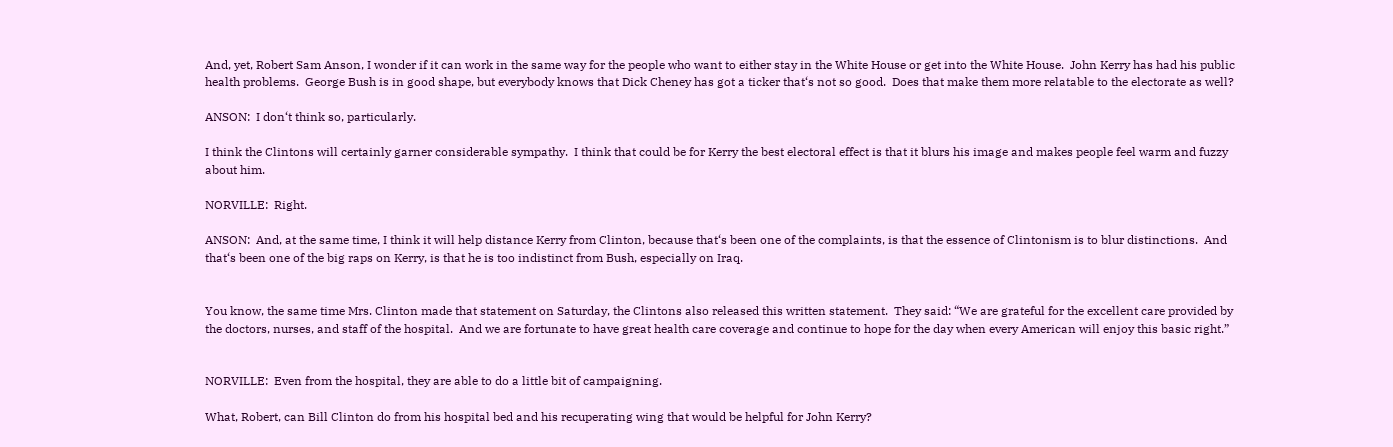And, yet, Robert Sam Anson, I wonder if it can work in the same way for the people who want to either stay in the White House or get into the White House.  John Kerry has had his public health problems.  George Bush is in good shape, but everybody knows that Dick Cheney has got a ticker that‘s not so good.  Does that make them more relatable to the electorate as well?

ANSON:  I don‘t think so, particularly.

I think the Clintons will certainly garner considerable sympathy.  I think that could be for Kerry the best electoral effect is that it blurs his image and makes people feel warm and fuzzy about him.

NORVILLE:  Right.

ANSON:  And, at the same time, I think it will help distance Kerry from Clinton, because that‘s been one of the complaints, is that the essence of Clintonism is to blur distinctions.  And that‘s been one of the big raps on Kerry, is that he is too indistinct from Bush, especially on Iraq.


You know, the same time Mrs. Clinton made that statement on Saturday, the Clintons also released this written statement.  They said: “We are grateful for the excellent care provided by the doctors, nurses, and staff of the hospital.  And we are fortunate to have great health care coverage and continue to hope for the day when every American will enjoy this basic right.”


NORVILLE:  Even from the hospital, they are able to do a little bit of campaigning.

What, Robert, can Bill Clinton do from his hospital bed and his recuperating wing that would be helpful for John Kerry?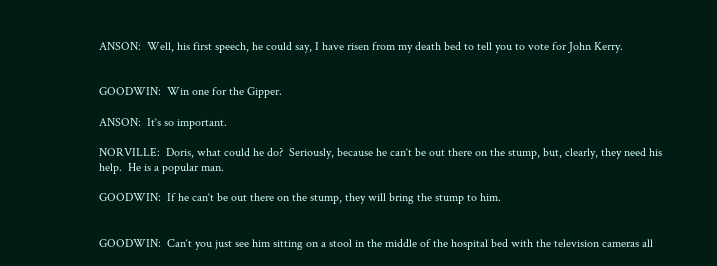ANSON:  Well, his first speech, he could say, I have risen from my death bed to tell you to vote for John Kerry.


GOODWIN:  Win one for the Gipper.

ANSON:  It‘s so important.

NORVILLE:  Doris, what could he do?  Seriously, because he can‘t be out there on the stump, but, clearly, they need his help.  He is a popular man.

GOODWIN:  If he can‘t be out there on the stump, they will bring the stump to him.


GOODWIN:  Can‘t you just see him sitting on a stool in the middle of the hospital bed with the television cameras all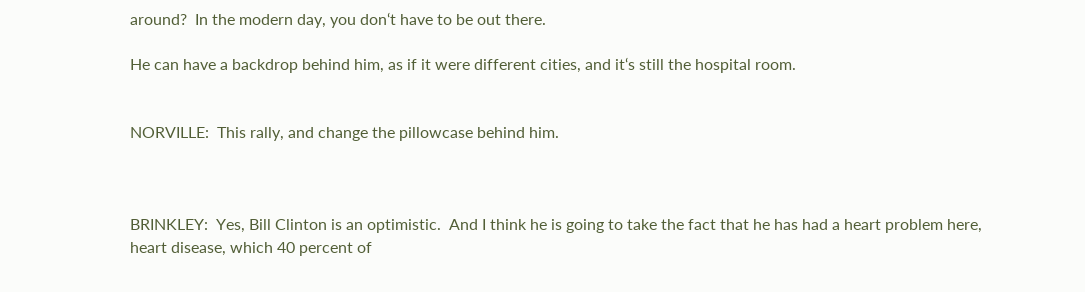around?  In the modern day, you don‘t have to be out there.

He can have a backdrop behind him, as if it were different cities, and it‘s still the hospital room.


NORVILLE:  This rally, and change the pillowcase behind him.



BRINKLEY:  Yes, Bill Clinton is an optimistic.  And I think he is going to take the fact that he has had a heart problem here, heart disease, which 40 percent of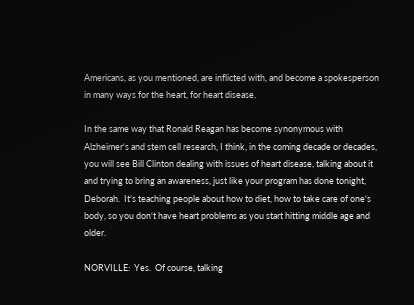Americans, as you mentioned, are inflicted with, and become a spokesperson in many ways for the heart, for heart disease.

In the same way that Ronald Reagan has become synonymous with Alzheimer‘s and stem cell research, I think, in the coming decade or decades, you will see Bill Clinton dealing with issues of heart disease, talking about it and trying to bring an awareness, just like your program has done tonight, Deborah.  It‘s teaching people about how to diet, how to take care of one‘s body, so you don‘t have heart problems as you start hitting middle age and older.

NORVILLE:  Yes.  Of course, talking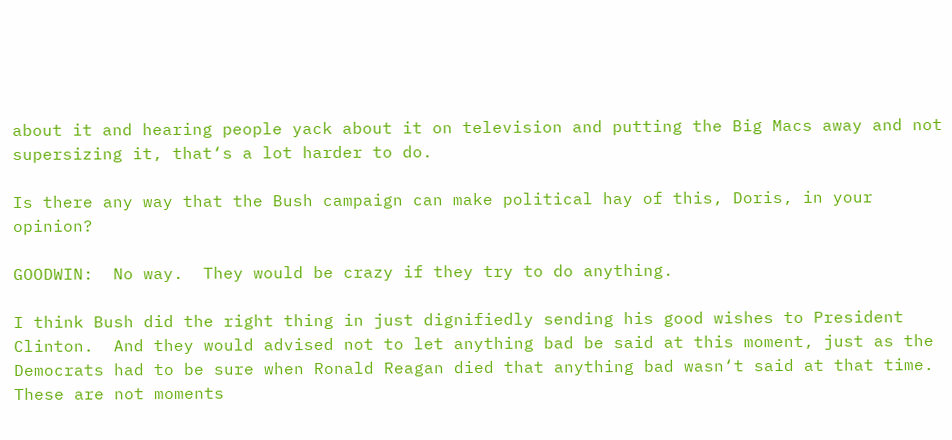about it and hearing people yack about it on television and putting the Big Macs away and not supersizing it, that‘s a lot harder to do.

Is there any way that the Bush campaign can make political hay of this, Doris, in your opinion?

GOODWIN:  No way.  They would be crazy if they try to do anything.

I think Bush did the right thing in just dignifiedly sending his good wishes to President Clinton.  And they would advised not to let anything bad be said at this moment, just as the Democrats had to be sure when Ronald Reagan died that anything bad wasn‘t said at that time.  These are not moments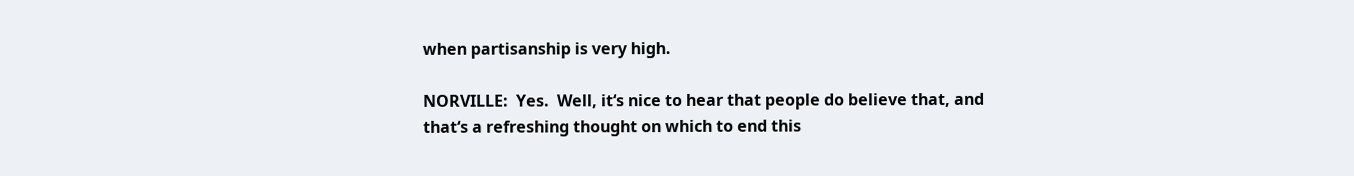when partisanship is very high.

NORVILLE:  Yes.  Well, it‘s nice to hear that people do believe that, and that‘s a refreshing thought on which to end this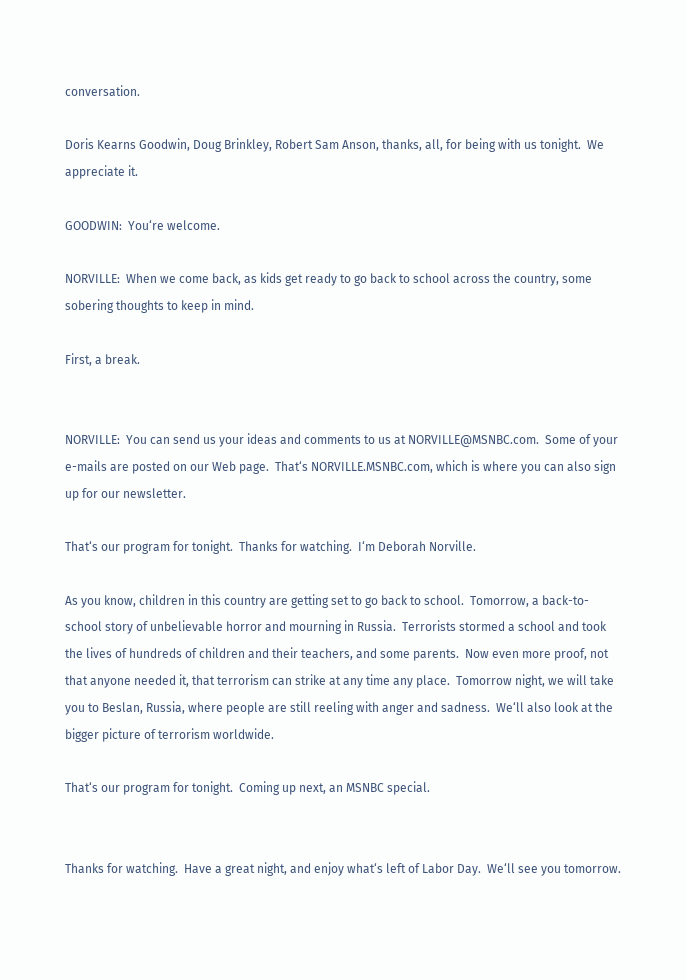conversation.

Doris Kearns Goodwin, Doug Brinkley, Robert Sam Anson, thanks, all, for being with us tonight.  We appreciate it.

GOODWIN:  You‘re welcome.

NORVILLE:  When we come back, as kids get ready to go back to school across the country, some sobering thoughts to keep in mind.

First, a break.


NORVILLE:  You can send us your ideas and comments to us at NORVILLE@MSNBC.com.  Some of your e-mails are posted on our Web page.  That‘s NORVILLE.MSNBC.com, which is where you can also sign up for our newsletter.

That‘s our program for tonight.  Thanks for watching.  I‘m Deborah Norville.

As you know, children in this country are getting set to go back to school.  Tomorrow, a back-to-school story of unbelievable horror and mourning in Russia.  Terrorists stormed a school and took the lives of hundreds of children and their teachers, and some parents.  Now even more proof, not that anyone needed it, that terrorism can strike at any time any place.  Tomorrow night, we will take you to Beslan, Russia, where people are still reeling with anger and sadness.  We‘ll also look at the bigger picture of terrorism worldwide.

That‘s our program for tonight.  Coming up next, an MSNBC special.


Thanks for watching.  Have a great night, and enjoy what‘s left of Labor Day.  We‘ll see you tomorrow.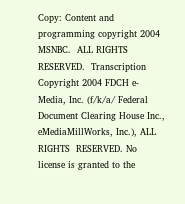Copy: Content and programming copyright 2004 MSNBC.  ALL RIGHTS RESERVED.  Transcription Copyright 2004 FDCH e-Media, Inc. (f/k/a/ Federal Document Clearing House Inc., eMediaMillWorks, Inc.), ALL RIGHTS  RESERVED. No license is granted to the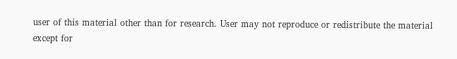user of this material other than for research. User may not reproduce or redistribute the material except for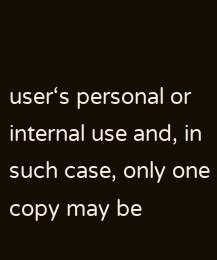user‘s personal or internal use and, in such case, only one copy may be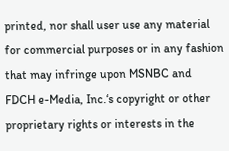printed, nor shall user use any material for commercial purposes or in any fashion that may infringe upon MSNBC and FDCH e-Media, Inc.‘s copyright or other proprietary rights or interests in the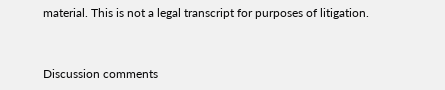material. This is not a legal transcript for purposes of litigation.


Discussion comments